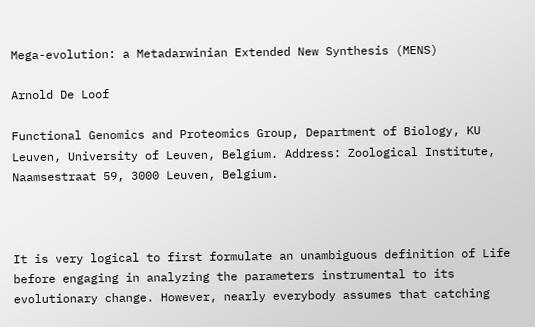Mega-evolution: a Metadarwinian Extended New Synthesis (MENS)

Arnold De Loof

Functional Genomics and Proteomics Group, Department of Biology, KU Leuven, University of Leuven, Belgium. Address: Zoological Institute, Naamsestraat 59, 3000 Leuven, Belgium.



It is very logical to first formulate an unambiguous definition of Life before engaging in analyzing the parameters instrumental to its evolutionary change. However, nearly everybody assumes that catching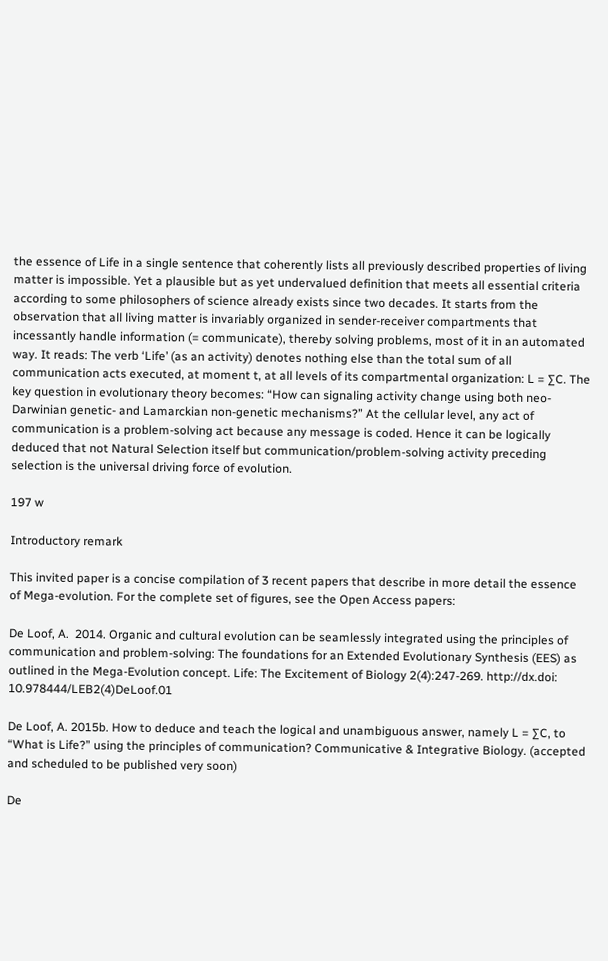the essence of Life in a single sentence that coherently lists all previously described properties of living matter is impossible. Yet a plausible but as yet undervalued definition that meets all essential criteria according to some philosophers of science already exists since two decades. It starts from the observation that all living matter is invariably organized in sender-receiver compartments that incessantly handle information (= communicate), thereby solving problems, most of it in an automated way. It reads: The verb ‘Life’ (as an activity) denotes nothing else than the total sum of all communication acts executed, at moment t, at all levels of its compartmental organization: L = ∑C. The key question in evolutionary theory becomes: “How can signaling activity change using both neo-Darwinian genetic- and Lamarckian non-genetic mechanisms?” At the cellular level, any act of communication is a problem-solving act because any message is coded. Hence it can be logically deduced that not Natural Selection itself but communication/problem-solving activity preceding selection is the universal driving force of evolution.

197 w

Introductory remark

This invited paper is a concise compilation of 3 recent papers that describe in more detail the essence of Mega-evolution. For the complete set of figures, see the Open Access papers:

De Loof, A.  2014. Organic and cultural evolution can be seamlessly integrated using the principles of communication and problem-solving: The foundations for an Extended Evolutionary Synthesis (EES) as outlined in the Mega-Evolution concept. Life: The Excitement of Biology 2(4):247-269. http://dx.doi: 10.978444/LEB2(4)DeLoof.01

De Loof, A. 2015b. How to deduce and teach the logical and unambiguous answer, namely L = ∑C, to “What is Life?” using the principles of communication? Communicative & Integrative Biology. (accepted and scheduled to be published very soon)

De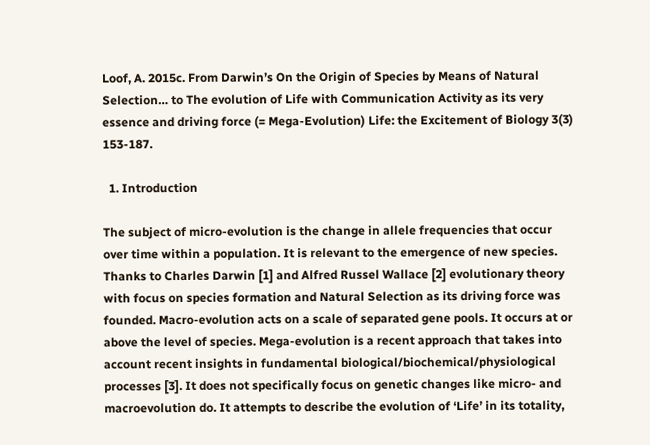Loof, A. 2015c. From Darwin’s On the Origin of Species by Means of Natural Selection… to The evolution of Life with Communication Activity as its very essence and driving force (= Mega-Evolution) Life: the Excitement of Biology 3(3) 153-187.

  1. Introduction

The subject of micro-evolution is the change in allele frequencies that occur over time within a population. It is relevant to the emergence of new species. Thanks to Charles Darwin [1] and Alfred Russel Wallace [2] evolutionary theory with focus on species formation and Natural Selection as its driving force was founded. Macro-evolution acts on a scale of separated gene pools. It occurs at or above the level of species. Mega-evolution is a recent approach that takes into account recent insights in fundamental biological/biochemical/physiological processes [3]. It does not specifically focus on genetic changes like micro- and macroevolution do. It attempts to describe the evolution of ‘Life’ in its totality,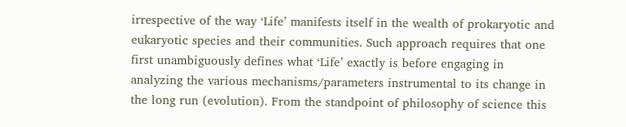irrespective of the way ‘Life’ manifests itself in the wealth of prokaryotic and eukaryotic species and their communities. Such approach requires that one first unambiguously defines what ‘Life’ exactly is before engaging in analyzing the various mechanisms/parameters instrumental to its change in the long run (evolution). From the standpoint of philosophy of science this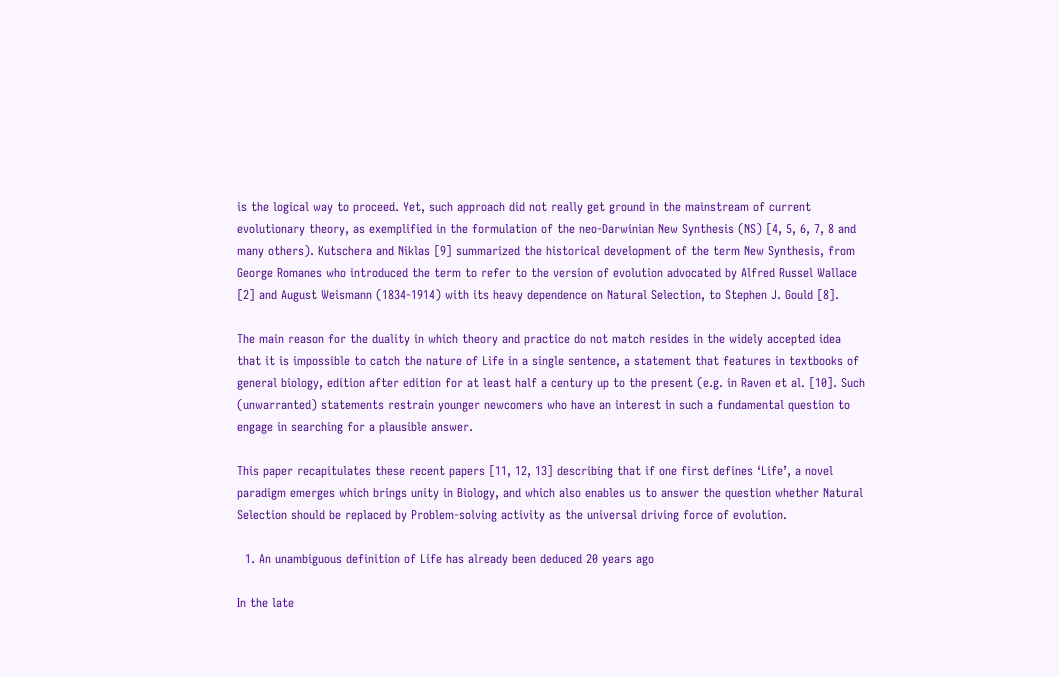is the logical way to proceed. Yet, such approach did not really get ground in the mainstream of current evolutionary theory, as exemplified in the formulation of the neo-Darwinian New Synthesis (NS) [4, 5, 6, 7, 8 and many others). Kutschera and Niklas [9] summarized the historical development of the term New Synthesis, from George Romanes who introduced the term to refer to the version of evolution advocated by Alfred Russel Wallace [2] and August Weismann (1834-1914) with its heavy dependence on Natural Selection, to Stephen J. Gould [8].

The main reason for the duality in which theory and practice do not match resides in the widely accepted idea that it is impossible to catch the nature of Life in a single sentence, a statement that features in textbooks of general biology, edition after edition for at least half a century up to the present (e.g. in Raven et al. [10]. Such (unwarranted) statements restrain younger newcomers who have an interest in such a fundamental question to engage in searching for a plausible answer.

This paper recapitulates these recent papers [11, 12, 13] describing that if one first defines ‘Life’, a novel paradigm emerges which brings unity in Biology, and which also enables us to answer the question whether Natural Selection should be replaced by Problem-solving activity as the universal driving force of evolution.

  1. An unambiguous definition of Life has already been deduced 20 years ago

In the late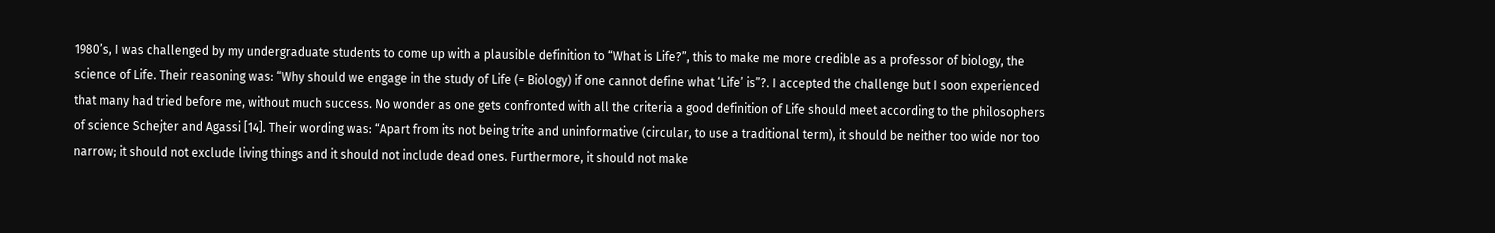1980’s, I was challenged by my undergraduate students to come up with a plausible definition to “What is Life?”, this to make me more credible as a professor of biology, the science of Life. Their reasoning was: “Why should we engage in the study of Life (= Biology) if one cannot define what ‘Life’ is”?. I accepted the challenge but I soon experienced that many had tried before me, without much success. No wonder as one gets confronted with all the criteria a good definition of Life should meet according to the philosophers of science Schejter and Agassi [14]. Their wording was: “Apart from its not being trite and uninformative (circular, to use a traditional term), it should be neither too wide nor too narrow; it should not exclude living things and it should not include dead ones. Furthermore, it should not make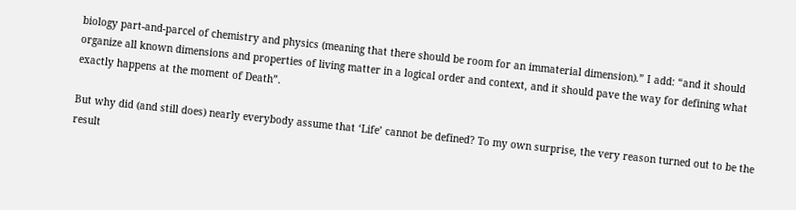biology part-and-parcel of chemistry and physics (meaning that there should be room for an immaterial dimension).” I add: “and it should organize all known dimensions and properties of living matter in a logical order and context, and it should pave the way for defining what exactly happens at the moment of Death”.

But why did (and still does) nearly everybody assume that ‘Life’ cannot be defined? To my own surprise, the very reason turned out to be the result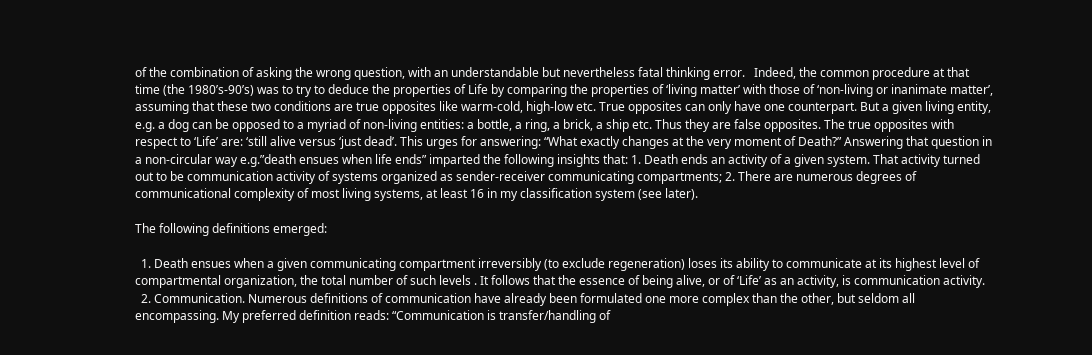of the combination of asking the wrong question, with an understandable but nevertheless fatal thinking error.   Indeed, the common procedure at that time (the 1980’s-90’s) was to try to deduce the properties of Life by comparing the properties of ‘living matter’ with those of ‘non-living or inanimate matter’, assuming that these two conditions are true opposites like warm-cold, high-low etc. True opposites can only have one counterpart. But a given living entity, e.g. a dog can be opposed to a myriad of non-living entities: a bottle, a ring, a brick, a ship etc. Thus they are false opposites. The true opposites with respect to ‘Life’ are: ‘still alive versus ‘just dead’. This urges for answering: “What exactly changes at the very moment of Death?” Answering that question in a non-circular way e.g.”death ensues when life ends” imparted the following insights that: 1. Death ends an activity of a given system. That activity turned out to be communication activity of systems organized as sender-receiver communicating compartments; 2. There are numerous degrees of communicational complexity of most living systems, at least 16 in my classification system (see later).

The following definitions emerged:

  1. Death ensues when a given communicating compartment irreversibly (to exclude regeneration) loses its ability to communicate at its highest level of compartmental organization, the total number of such levels . It follows that the essence of being alive, or of ‘Life’ as an activity, is communication activity.
  2. Communication. Numerous definitions of communication have already been formulated one more complex than the other, but seldom all encompassing. My preferred definition reads: “Communication is transfer/handling of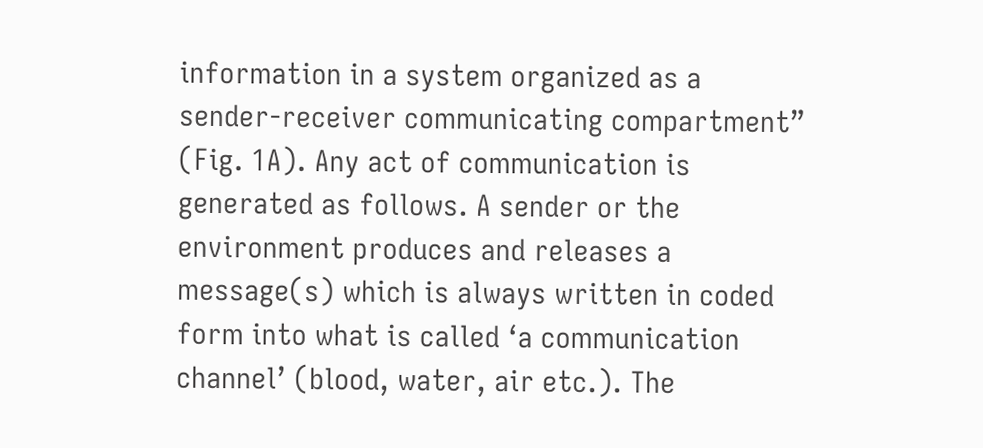information in a system organized as a sender-receiver communicating compartment” (Fig. 1A). Any act of communication is generated as follows. A sender or the environment produces and releases a message(s) which is always written in coded form into what is called ‘a communication channel’ (blood, water, air etc.). The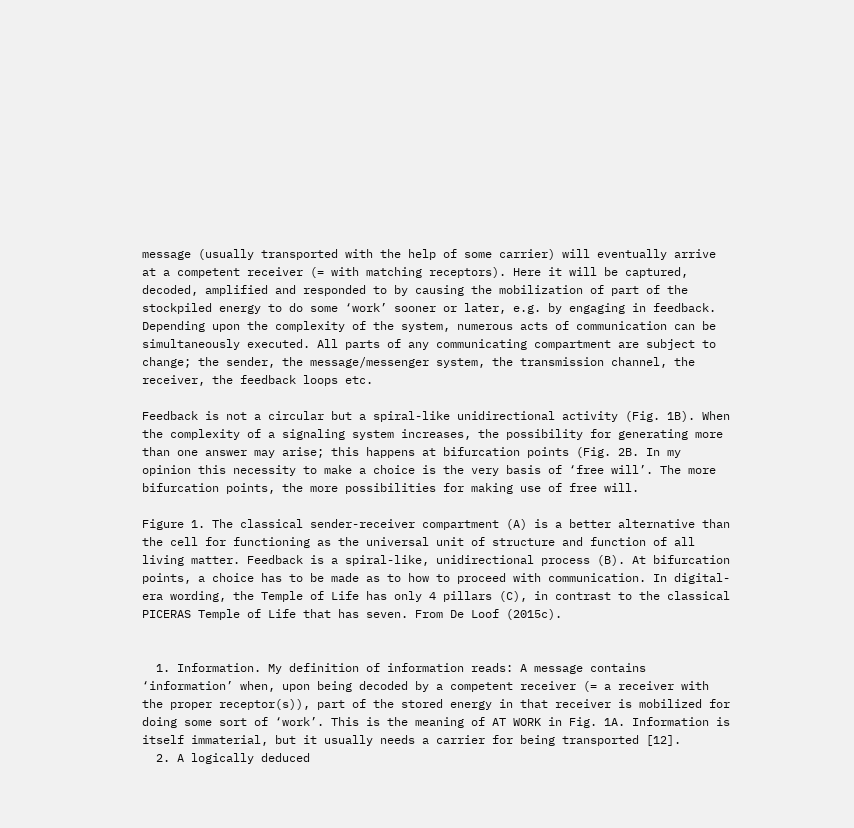message (usually transported with the help of some carrier) will eventually arrive at a competent receiver (= with matching receptors). Here it will be captured, decoded, amplified and responded to by causing the mobilization of part of the stockpiled energy to do some ‘work’ sooner or later, e.g. by engaging in feedback. Depending upon the complexity of the system, numerous acts of communication can be simultaneously executed. All parts of any communicating compartment are subject to change; the sender, the message/messenger system, the transmission channel, the receiver, the feedback loops etc.

Feedback is not a circular but a spiral-like unidirectional activity (Fig. 1B). When the complexity of a signaling system increases, the possibility for generating more than one answer may arise; this happens at bifurcation points (Fig. 2B. In my opinion this necessity to make a choice is the very basis of ‘free will’. The more bifurcation points, the more possibilities for making use of free will.

Figure 1. The classical sender-receiver compartment (A) is a better alternative than the cell for functioning as the universal unit of structure and function of all living matter. Feedback is a spiral-like, unidirectional process (B). At bifurcation points, a choice has to be made as to how to proceed with communication. In digital-era wording, the Temple of Life has only 4 pillars (C), in contrast to the classical PICERAS Temple of Life that has seven. From De Loof (2015c).


  1. Information. My definition of information reads: A message contains ‘information’ when, upon being decoded by a competent receiver (= a receiver with the proper receptor(s)), part of the stored energy in that receiver is mobilized for doing some sort of ‘work’. This is the meaning of AT WORK in Fig. 1A. Information is itself immaterial, but it usually needs a carrier for being transported [12].
  2. A logically deduced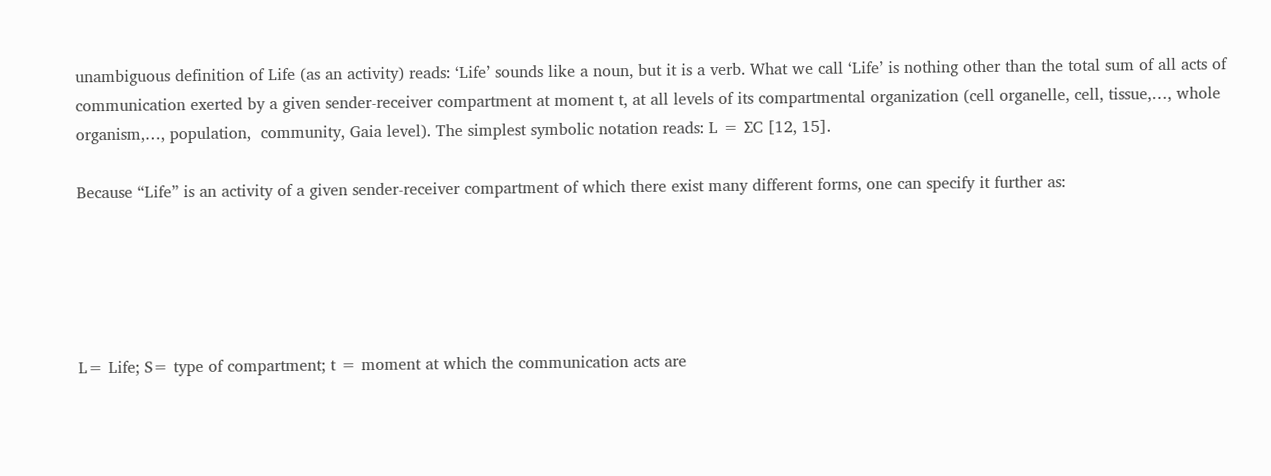unambiguous definition of Life (as an activity) reads: ‘Life’ sounds like a noun, but it is a verb. What we call ‘Life’ is nothing other than the total sum of all acts of communication exerted by a given sender-receiver compartment at moment t, at all levels of its compartmental organization (cell organelle, cell, tissue,…, whole organism,…, population,  community, Gaia level). The simplest symbolic notation reads: L = ∑C [12, 15].

Because “Life” is an activity of a given sender-receiver compartment of which there exist many different forms, one can specify it further as:





L= Life; S= type of compartment; t = moment at which the communication acts are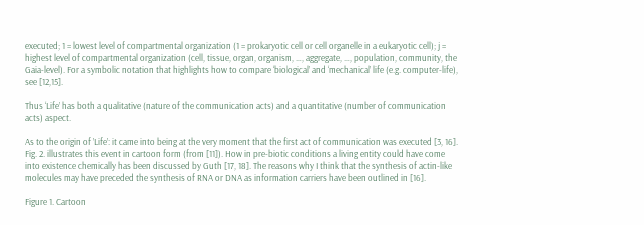executed; 1 = lowest level of compartmental organization (1 = prokaryotic cell or cell organelle in a eukaryotic cell); j = highest level of compartmental organization (cell, tissue, organ, organism, …, aggregate, …, population, community, the Gaia-level). For a symbolic notation that highlights how to compare ‘biological’ and ‘mechanical’ life (e.g. computer-life), see [12,15].

Thus ‘Life’ has both a qualitative (nature of the communication acts) and a quantitative (number of communication acts) aspect.

As to the origin of ’Life’: it came into being at the very moment that the first act of communication was executed [3, 16]. Fig. 2. illustrates this event in cartoon form (from [11]). How in pre-biotic conditions a living entity could have come into existence chemically has been discussed by Guth [17, 18]. The reasons why I think that the synthesis of actin-like molecules may have preceded the synthesis of RNA or DNA as information carriers have been outlined in [16].

Figure 1. Cartoon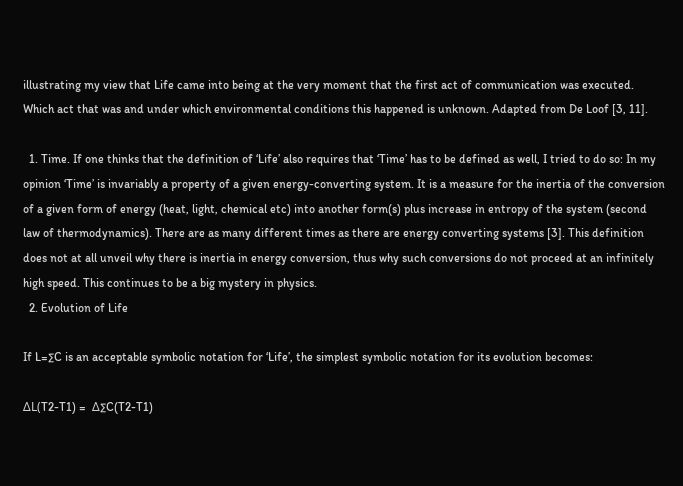illustrating my view that Life came into being at the very moment that the first act of communication was executed.  Which act that was and under which environmental conditions this happened is unknown. Adapted from De Loof [3, 11].

  1. Time. If one thinks that the definition of ‘Life’ also requires that ‘Time’ has to be defined as well, I tried to do so: In my opinion ‘Time’ is invariably a property of a given energy-converting system. It is a measure for the inertia of the conversion of a given form of energy (heat, light, chemical etc) into another form(s) plus increase in entropy of the system (second law of thermodynamics). There are as many different times as there are energy converting systems [3]. This definition does not at all unveil why there is inertia in energy conversion, thus why such conversions do not proceed at an infinitely high speed. This continues to be a big mystery in physics.
  2. Evolution of Life

If L=∑C is an acceptable symbolic notation for ‘Life’, the simplest symbolic notation for its evolution becomes:

ΔL(T2-T1) =  Δ∑C(T2-T1)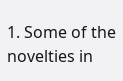1. Some of the novelties in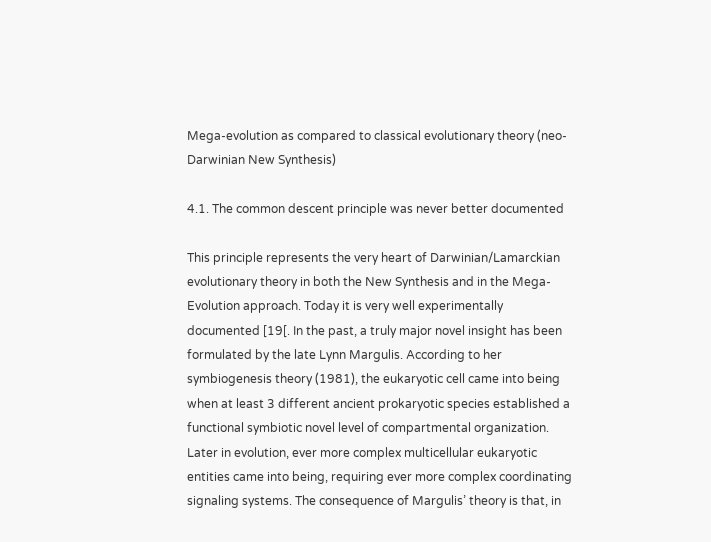Mega-evolution as compared to classical evolutionary theory (neo-Darwinian New Synthesis)

4.1. The common descent principle was never better documented

This principle represents the very heart of Darwinian/Lamarckian evolutionary theory in both the New Synthesis and in the Mega-Evolution approach. Today it is very well experimentally documented [19[. In the past, a truly major novel insight has been formulated by the late Lynn Margulis. According to her symbiogenesis theory (1981), the eukaryotic cell came into being when at least 3 different ancient prokaryotic species established a functional symbiotic novel level of compartmental organization. Later in evolution, ever more complex multicellular eukaryotic entities came into being, requiring ever more complex coordinating signaling systems. The consequence of Margulis’ theory is that, in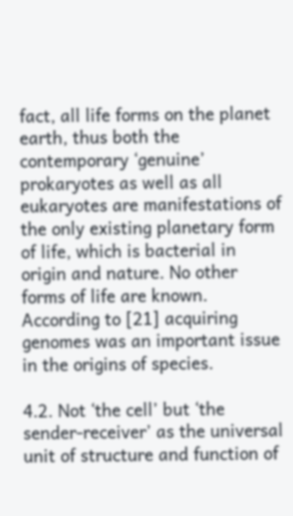fact, all life forms on the planet earth, thus both the contemporary ‘genuine’ prokaryotes as well as all eukaryotes are manifestations of the only existing planetary form of life, which is bacterial in origin and nature. No other forms of life are known. According to [21] acquiring genomes was an important issue in the origins of species.

4.2. Not ‘the cell’ but ‘the sender-receiver’ as the universal unit of structure and function of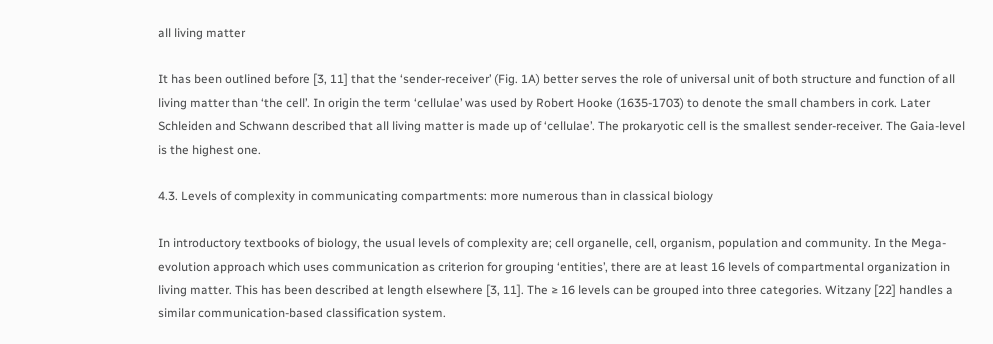all living matter

It has been outlined before [3, 11] that the ‘sender-receiver’ (Fig. 1A) better serves the role of universal unit of both structure and function of all living matter than ‘the cell’. In origin the term ‘cellulae’ was used by Robert Hooke (1635-1703) to denote the small chambers in cork. Later Schleiden and Schwann described that all living matter is made up of ‘cellulae’. The prokaryotic cell is the smallest sender-receiver. The Gaia-level is the highest one.

4.3. Levels of complexity in communicating compartments: more numerous than in classical biology

In introductory textbooks of biology, the usual levels of complexity are; cell organelle, cell, organism, population and community. In the Mega-evolution approach which uses communication as criterion for grouping ‘entities’, there are at least 16 levels of compartmental organization in living matter. This has been described at length elsewhere [3, 11]. The ≥ 16 levels can be grouped into three categories. Witzany [22] handles a similar communication-based classification system.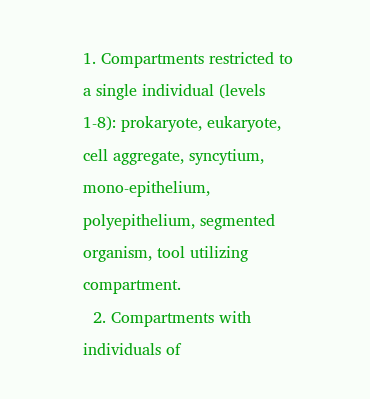1. Compartments restricted to a single individual (levels 1-8): prokaryote, eukaryote, cell aggregate, syncytium, mono-epithelium, polyepithelium, segmented organism, tool utilizing compartment.
  2. Compartments with individuals of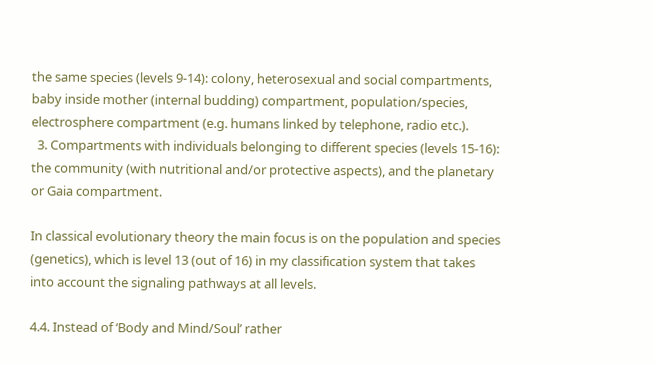the same species (levels 9-14): colony, heterosexual and social compartments, baby inside mother (internal budding) compartment, population/species, electrosphere compartment (e.g. humans linked by telephone, radio etc.).
  3. Compartments with individuals belonging to different species (levels 15-16): the community (with nutritional and/or protective aspects), and the planetary or Gaia compartment.

In classical evolutionary theory the main focus is on the population and species (genetics), which is level 13 (out of 16) in my classification system that takes into account the signaling pathways at all levels.

4.4. Instead of ‘Body and Mind/Soul’ rather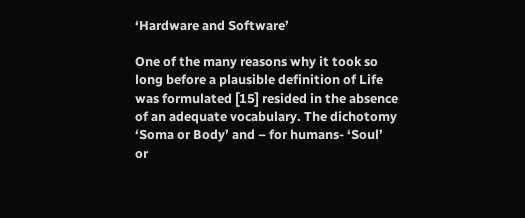‘Hardware and Software’

One of the many reasons why it took so long before a plausible definition of Life was formulated [15] resided in the absence of an adequate vocabulary. The dichotomy ‘Soma or Body’ and – for humans- ‘Soul’ or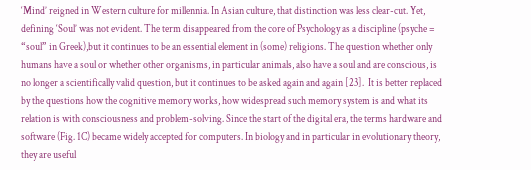‘Mind’ reigned in Western culture for millennia. In Asian culture, that distinction was less clear-cut. Yet, defining ‘Soul’ was not evident. The term disappeared from the core of Psychology as a discipline (psyche = “soul” in Greek),but it continues to be an essential element in (some) religions. The question whether only humans have a soul or whether other organisms, in particular animals, also have a soul and are conscious, is no longer a scientifically valid question, but it continues to be asked again and again [23].  It is better replaced by the questions how the cognitive memory works, how widespread such memory system is and what its relation is with consciousness and problem-solving. Since the start of the digital era, the terms hardware and software (Fig. 1C) became widely accepted for computers. In biology and in particular in evolutionary theory, they are useful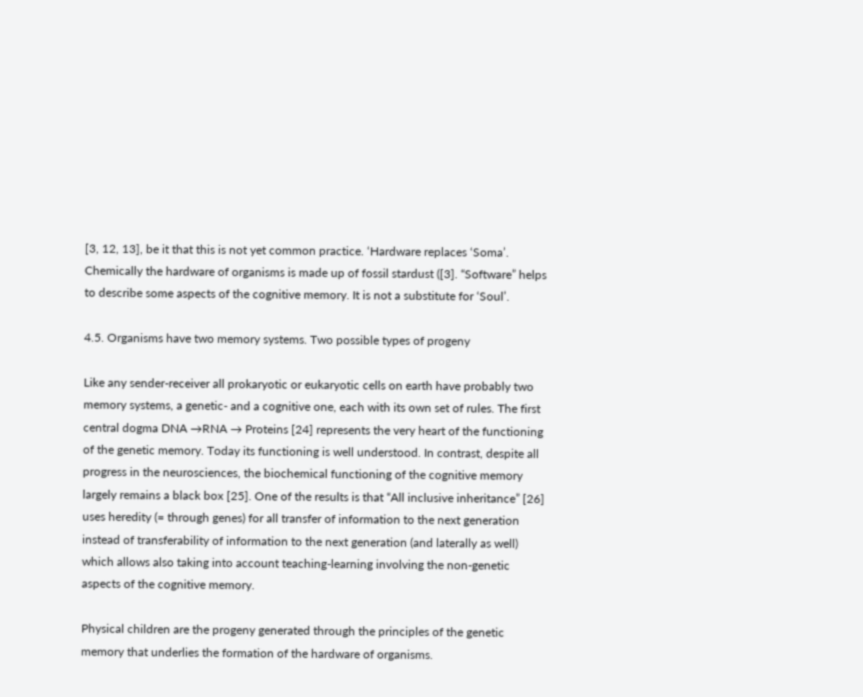[3, 12, 13], be it that this is not yet common practice. ‘Hardware replaces ‘Soma’. Chemically the hardware of organisms is made up of fossil stardust ([3]. “Software” helps to describe some aspects of the cognitive memory. It is not a substitute for ‘Soul’.

4.5. Organisms have two memory systems. Two possible types of progeny

Like any sender-receiver all prokaryotic or eukaryotic cells on earth have probably two memory systems, a genetic- and a cognitive one, each with its own set of rules. The first central dogma DNA →RNA → Proteins [24] represents the very heart of the functioning of the genetic memory. Today its functioning is well understood. In contrast, despite all progress in the neurosciences, the biochemical functioning of the cognitive memory largely remains a black box [25]. One of the results is that “All inclusive inheritance” [26] uses heredity (= through genes) for all transfer of information to the next generation instead of transferability of information to the next generation (and laterally as well) which allows also taking into account teaching-learning involving the non-genetic aspects of the cognitive memory.

Physical children are the progeny generated through the principles of the genetic memory that underlies the formation of the hardware of organisms.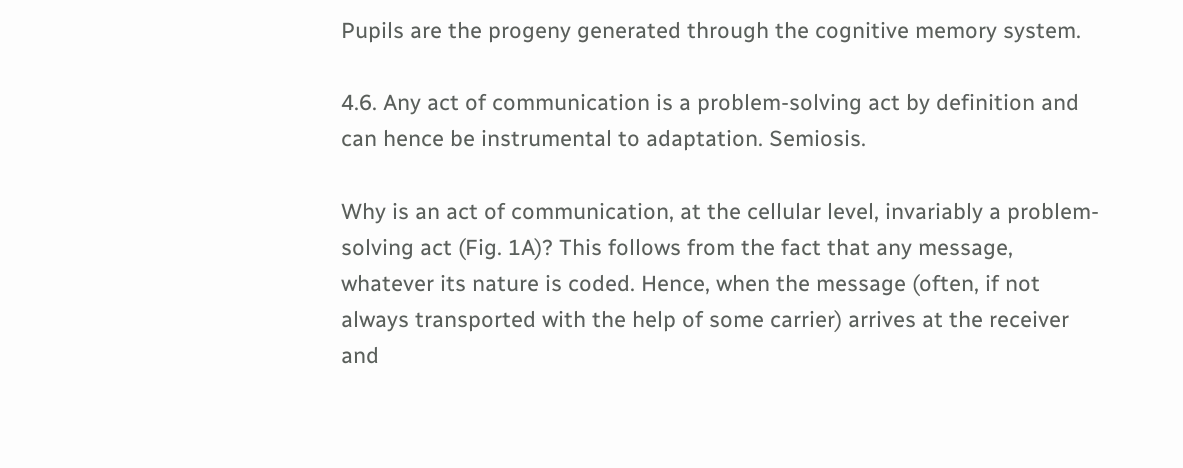Pupils are the progeny generated through the cognitive memory system.

4.6. Any act of communication is a problem-solving act by definition and can hence be instrumental to adaptation. Semiosis.

Why is an act of communication, at the cellular level, invariably a problem-solving act (Fig. 1A)? This follows from the fact that any message, whatever its nature is coded. Hence, when the message (often, if not always transported with the help of some carrier) arrives at the receiver and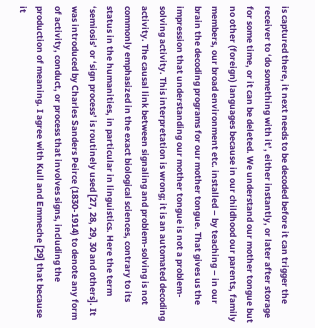is captured there, it next needs to be decoded before it can trigger the receiver to ‘do something with it’, either instantly, or later after storage for some time, or it can be deleted. We understand our mother tongue but no other (foreign) languages because in our childhood our parents, family members, our broad environment etc. installed – by teaching – in our brain the decoding programs for our mother tongue. That gives us the impression that understanding our mother tongue is not a problem-solving activity. This interpretation is wrong; it is an automated decoding activity. The causal link between signaling and problem-solving is not commonly emphasized in the exact biological sciences, contrary to its status in the humanities, in particular in linguistics. Here the term ‘semiosis’ or ‘sign process’ is routinely used [27, 28, 29, 30 and others]. It was introduced by Charles Sanders Peirce (1830-1914) to denote any form of activity, conduct, or process that involves signs, including the production of meaning. I agree with Kull and Emmeche [29] that because it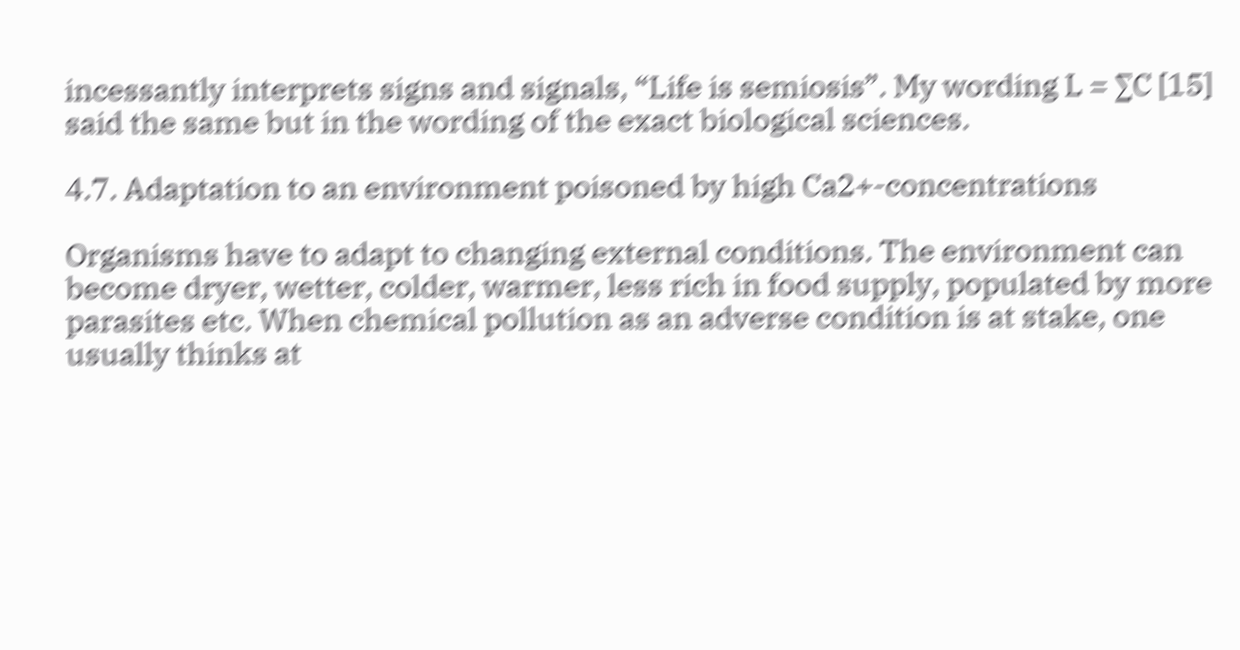incessantly interprets signs and signals, “Life is semiosis”. My wording L = ∑C [15] said the same but in the wording of the exact biological sciences.

4.7. Adaptation to an environment poisoned by high Ca2+-concentrations

Organisms have to adapt to changing external conditions. The environment can become dryer, wetter, colder, warmer, less rich in food supply, populated by more parasites etc. When chemical pollution as an adverse condition is at stake, one usually thinks at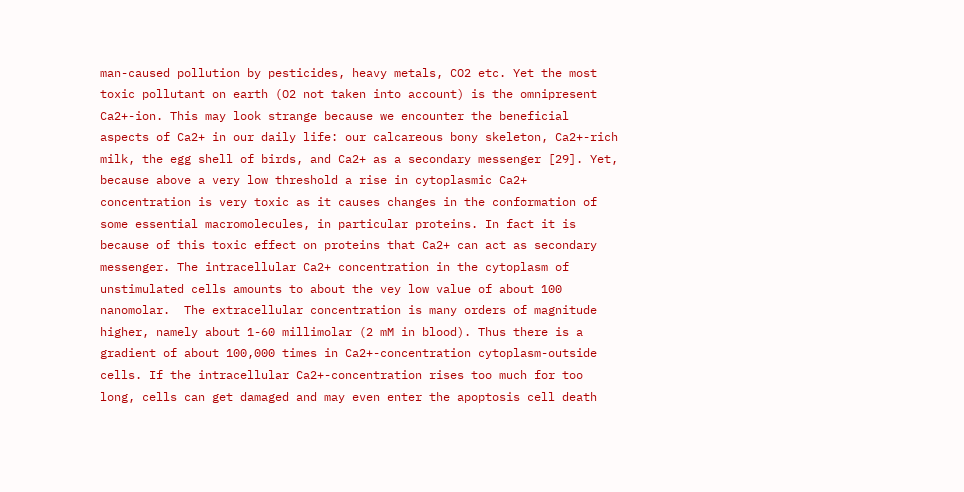man-caused pollution by pesticides, heavy metals, CO2 etc. Yet the most toxic pollutant on earth (O2 not taken into account) is the omnipresent Ca2+-ion. This may look strange because we encounter the beneficial aspects of Ca2+ in our daily life: our calcareous bony skeleton, Ca2+-rich milk, the egg shell of birds, and Ca2+ as a secondary messenger [29]. Yet, because above a very low threshold a rise in cytoplasmic Ca2+ concentration is very toxic as it causes changes in the conformation of some essential macromolecules, in particular proteins. In fact it is because of this toxic effect on proteins that Ca2+ can act as secondary messenger. The intracellular Ca2+ concentration in the cytoplasm of unstimulated cells amounts to about the vey low value of about 100 nanomolar.  The extracellular concentration is many orders of magnitude higher, namely about 1-60 millimolar (2 mM in blood). Thus there is a gradient of about 100,000 times in Ca2+-concentration cytoplasm-outside cells. If the intracellular Ca2+-concentration rises too much for too long, cells can get damaged and may even enter the apoptosis cell death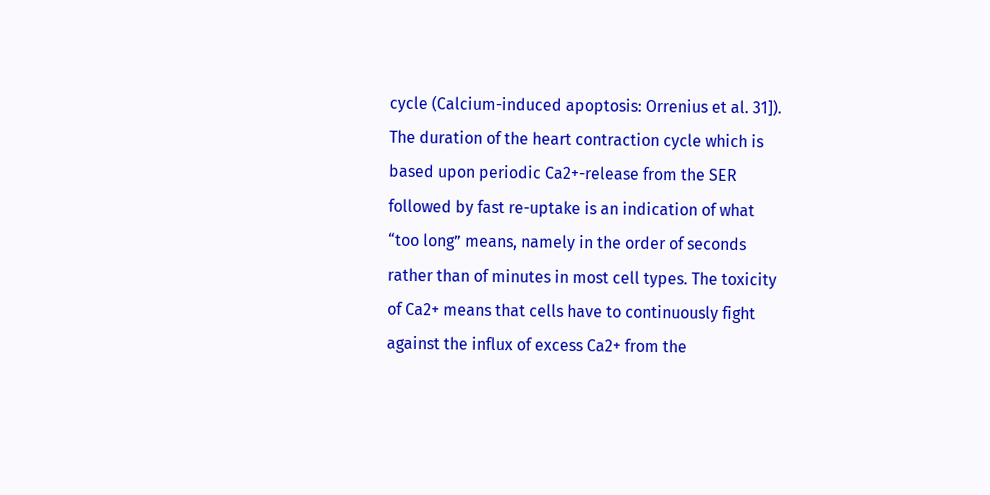cycle (Calcium-induced apoptosis: Orrenius et al. 31]). The duration of the heart contraction cycle which is based upon periodic Ca2+-release from the SER followed by fast re-uptake is an indication of what “too long” means, namely in the order of seconds rather than of minutes in most cell types. The toxicity of Ca2+ means that cells have to continuously fight against the influx of excess Ca2+ from the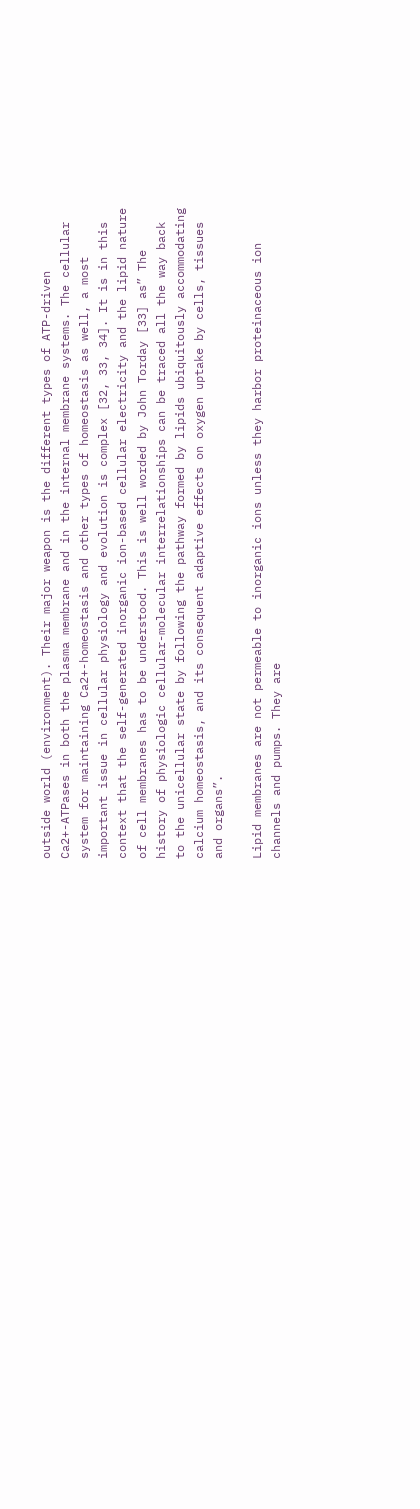outside world (environment). Their major weapon is the different types of ATP-driven Ca2+-ATPases in both the plasma membrane and in the internal membrane systems. The cellular system for maintaining Ca2+-homeostasis and other types of homeostasis as well, a most important issue in cellular physiology and evolution is complex [32, 33, 34]. It is in this context that the self-generated inorganic ion-based cellular electricity and the lipid nature of cell membranes has to be understood. This is well worded by John Torday [33] as” The history of physiologic cellular-molecular interrelationships can be traced all the way back to the unicellular state by following the pathway formed by lipids ubiquitously accommodating calcium homeostasis, and its consequent adaptive effects on oxygen uptake by cells, tissues and organs”.

Lipid membranes are not permeable to inorganic ions unless they harbor proteinaceous ion channels and pumps. They are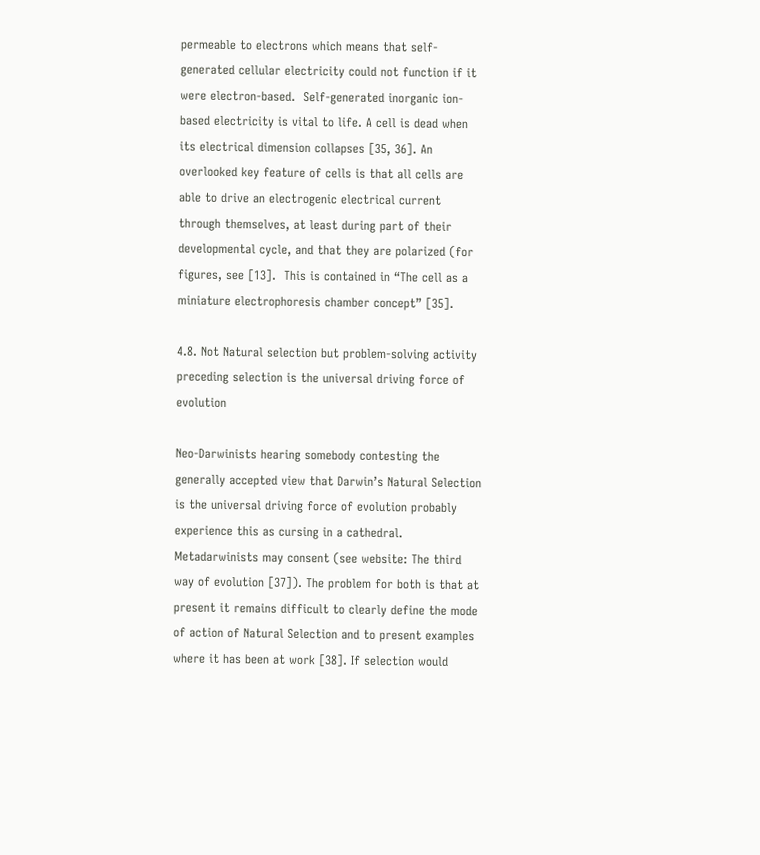permeable to electrons which means that self-generated cellular electricity could not function if it were electron-based.  Self-generated inorganic ion-based electricity is vital to life. A cell is dead when its electrical dimension collapses [35, 36]. An overlooked key feature of cells is that all cells are able to drive an electrogenic electrical current through themselves, at least during part of their developmental cycle, and that they are polarized (for figures, see [13].  This is contained in “The cell as a miniature electrophoresis chamber concept” [35].

4.8. Not Natural selection but problem-solving activity preceding selection is the universal driving force of evolution

Neo-Darwinists hearing somebody contesting the generally accepted view that Darwin’s Natural Selection is the universal driving force of evolution probably experience this as cursing in a cathedral. Metadarwinists may consent (see website: The third way of evolution [37]). The problem for both is that at present it remains difficult to clearly define the mode of action of Natural Selection and to present examples where it has been at work [38]. If selection would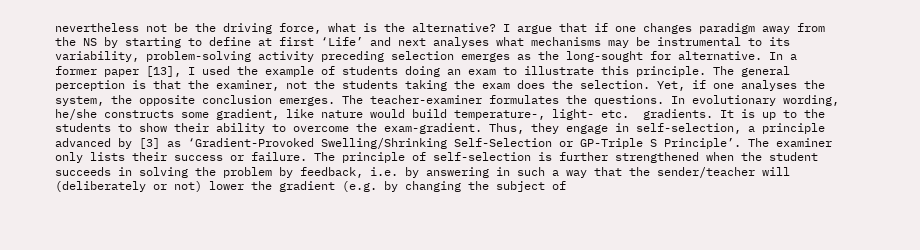nevertheless not be the driving force, what is the alternative? I argue that if one changes paradigm away from the NS by starting to define at first ‘Life’ and next analyses what mechanisms may be instrumental to its variability, problem-solving activity preceding selection emerges as the long-sought for alternative. In a former paper [13], I used the example of students doing an exam to illustrate this principle. The general perception is that the examiner, not the students taking the exam does the selection. Yet, if one analyses the system, the opposite conclusion emerges. The teacher-examiner formulates the questions. In evolutionary wording, he/she constructs some gradient, like nature would build temperature-, light- etc.  gradients. It is up to the students to show their ability to overcome the exam-gradient. Thus, they engage in self-selection, a principle advanced by [3] as ‘Gradient-Provoked Swelling/Shrinking Self-Selection or GP-Triple S Principle’. The examiner only lists their success or failure. The principle of self-selection is further strengthened when the student succeeds in solving the problem by feedback, i.e. by answering in such a way that the sender/teacher will (deliberately or not) lower the gradient (e.g. by changing the subject of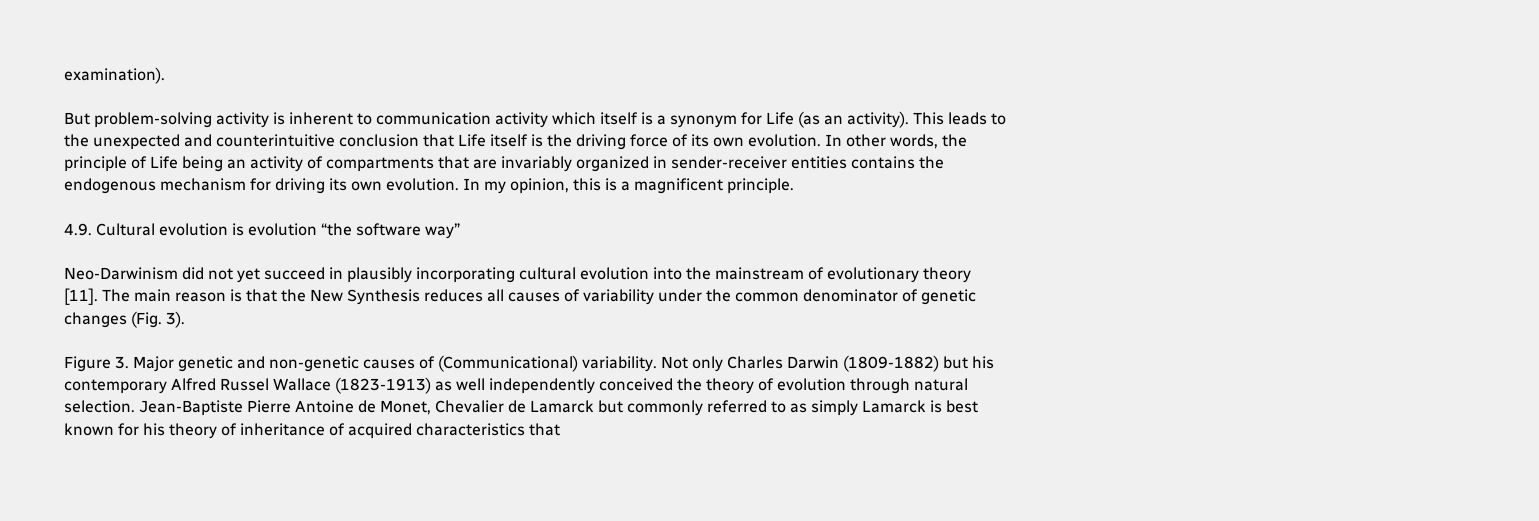examination).

But problem-solving activity is inherent to communication activity which itself is a synonym for Life (as an activity). This leads to the unexpected and counterintuitive conclusion that Life itself is the driving force of its own evolution. In other words, the principle of Life being an activity of compartments that are invariably organized in sender-receiver entities contains the endogenous mechanism for driving its own evolution. In my opinion, this is a magnificent principle.

4.9. Cultural evolution is evolution “the software way”

Neo-Darwinism did not yet succeed in plausibly incorporating cultural evolution into the mainstream of evolutionary theory [11]. The main reason is that the New Synthesis reduces all causes of variability under the common denominator of genetic changes (Fig. 3).

Figure 3. Major genetic and non-genetic causes of (Communicational) variability. Not only Charles Darwin (1809-1882) but his contemporary Alfred Russel Wallace (1823-1913) as well independently conceived the theory of evolution through natural selection. Jean-Baptiste Pierre Antoine de Monet, Chevalier de Lamarck but commonly referred to as simply Lamarck is best known for his theory of inheritance of acquired characteristics that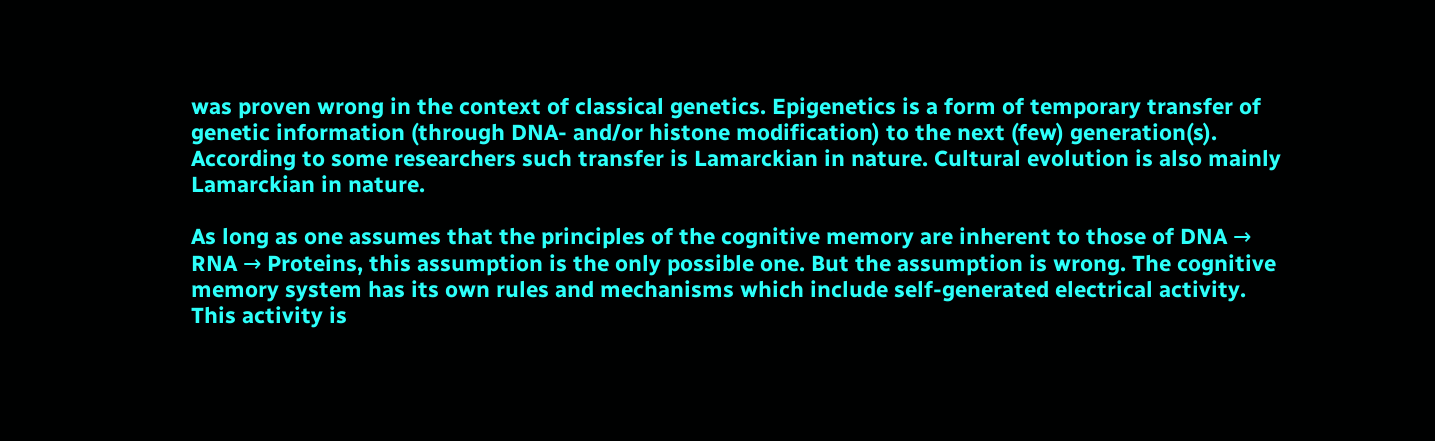was proven wrong in the context of classical genetics. Epigenetics is a form of temporary transfer of genetic information (through DNA- and/or histone modification) to the next (few) generation(s). According to some researchers such transfer is Lamarckian in nature. Cultural evolution is also mainly Lamarckian in nature.

As long as one assumes that the principles of the cognitive memory are inherent to those of DNA → RNA → Proteins, this assumption is the only possible one. But the assumption is wrong. The cognitive memory system has its own rules and mechanisms which include self-generated electrical activity. This activity is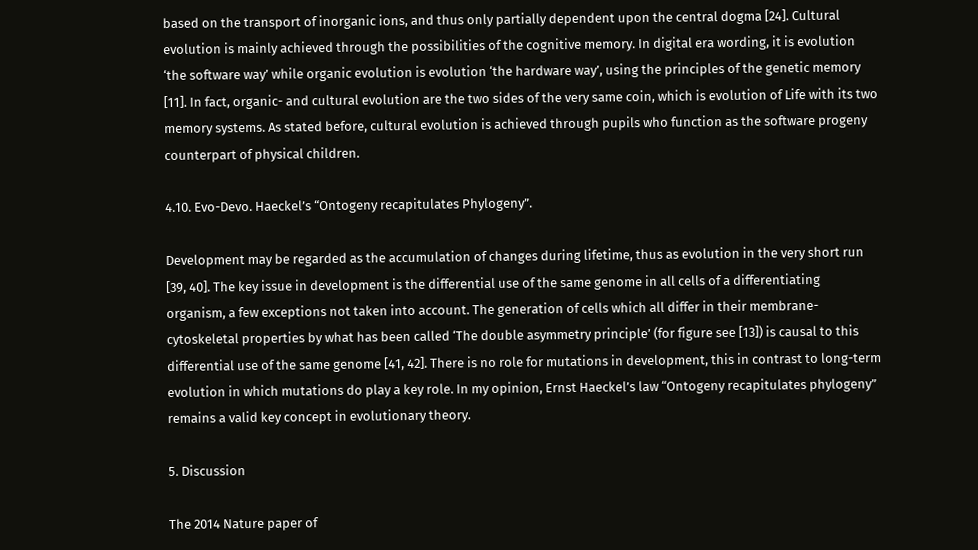based on the transport of inorganic ions, and thus only partially dependent upon the central dogma [24]. Cultural evolution is mainly achieved through the possibilities of the cognitive memory. In digital era wording, it is evolution ‘the software way’ while organic evolution is evolution ‘the hardware way’, using the principles of the genetic memory [11]. In fact, organic- and cultural evolution are the two sides of the very same coin, which is evolution of Life with its two memory systems. As stated before, cultural evolution is achieved through pupils who function as the software progeny counterpart of physical children.

4.10. Evo-Devo. Haeckel’s “Ontogeny recapitulates Phylogeny”.

Development may be regarded as the accumulation of changes during lifetime, thus as evolution in the very short run [39, 40]. The key issue in development is the differential use of the same genome in all cells of a differentiating organism, a few exceptions not taken into account. The generation of cells which all differ in their membrane-cytoskeletal properties by what has been called ‘The double asymmetry principle’ (for figure see [13]) is causal to this differential use of the same genome [41, 42]. There is no role for mutations in development, this in contrast to long-term evolution in which mutations do play a key role. In my opinion, Ernst Haeckel’s law “Ontogeny recapitulates phylogeny” remains a valid key concept in evolutionary theory.

5. Discussion

The 2014 Nature paper of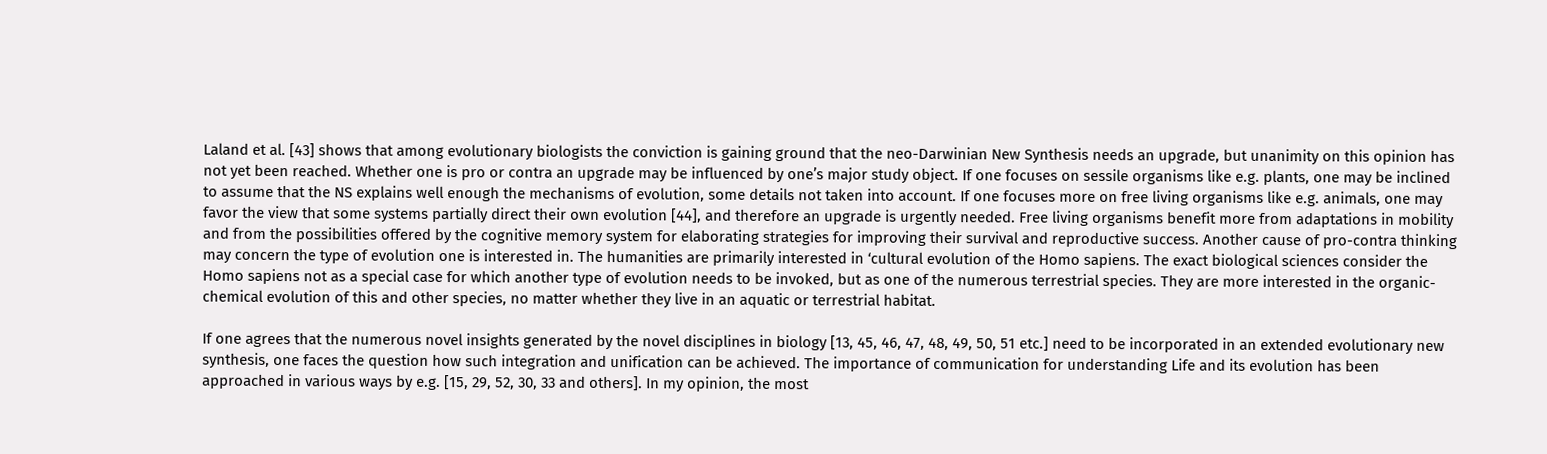Laland et al. [43] shows that among evolutionary biologists the conviction is gaining ground that the neo-Darwinian New Synthesis needs an upgrade, but unanimity on this opinion has not yet been reached. Whether one is pro or contra an upgrade may be influenced by one’s major study object. If one focuses on sessile organisms like e.g. plants, one may be inclined to assume that the NS explains well enough the mechanisms of evolution, some details not taken into account. If one focuses more on free living organisms like e.g. animals, one may favor the view that some systems partially direct their own evolution [44], and therefore an upgrade is urgently needed. Free living organisms benefit more from adaptations in mobility and from the possibilities offered by the cognitive memory system for elaborating strategies for improving their survival and reproductive success. Another cause of pro-contra thinking may concern the type of evolution one is interested in. The humanities are primarily interested in ‘cultural evolution of the Homo sapiens. The exact biological sciences consider the Homo sapiens not as a special case for which another type of evolution needs to be invoked, but as one of the numerous terrestrial species. They are more interested in the organic-chemical evolution of this and other species, no matter whether they live in an aquatic or terrestrial habitat.

If one agrees that the numerous novel insights generated by the novel disciplines in biology [13, 45, 46, 47, 48, 49, 50, 51 etc.] need to be incorporated in an extended evolutionary new synthesis, one faces the question how such integration and unification can be achieved. The importance of communication for understanding Life and its evolution has been approached in various ways by e.g. [15, 29, 52, 30, 33 and others]. In my opinion, the most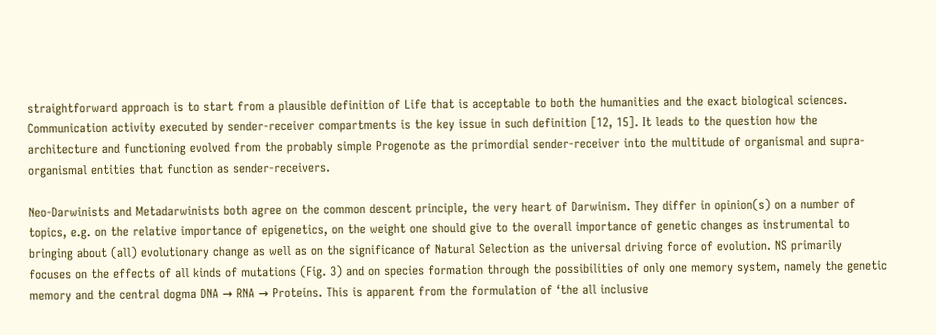straightforward approach is to start from a plausible definition of Life that is acceptable to both the humanities and the exact biological sciences. Communication activity executed by sender-receiver compartments is the key issue in such definition [12, 15]. It leads to the question how the architecture and functioning evolved from the probably simple Progenote as the primordial sender-receiver into the multitude of organismal and supra-organismal entities that function as sender-receivers.

Neo-Darwinists and Metadarwinists both agree on the common descent principle, the very heart of Darwinism. They differ in opinion(s) on a number of topics, e.g. on the relative importance of epigenetics, on the weight one should give to the overall importance of genetic changes as instrumental to bringing about (all) evolutionary change as well as on the significance of Natural Selection as the universal driving force of evolution. NS primarily focuses on the effects of all kinds of mutations (Fig. 3) and on species formation through the possibilities of only one memory system, namely the genetic memory and the central dogma DNA → RNA → Proteins. This is apparent from the formulation of ‘the all inclusive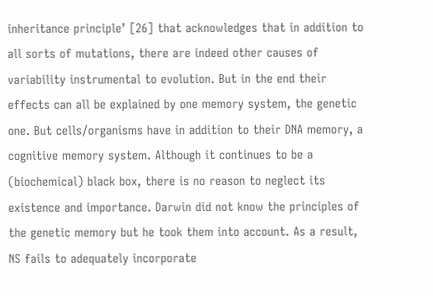inheritance principle’ [26] that acknowledges that in addition to all sorts of mutations, there are indeed other causes of variability instrumental to evolution. But in the end their effects can all be explained by one memory system, the genetic one. But cells/organisms have in addition to their DNA memory, a cognitive memory system. Although it continues to be a (biochemical) black box, there is no reason to neglect its existence and importance. Darwin did not know the principles of the genetic memory but he took them into account. As a result, NS fails to adequately incorporate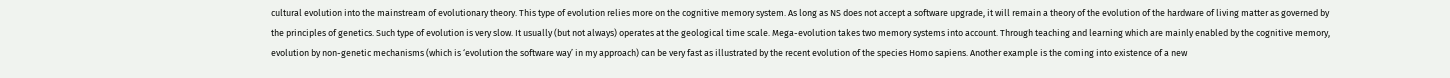cultural evolution into the mainstream of evolutionary theory. This type of evolution relies more on the cognitive memory system. As long as NS does not accept a software upgrade, it will remain a theory of the evolution of the hardware of living matter as governed by the principles of genetics. Such type of evolution is very slow. It usually (but not always) operates at the geological time scale. Mega-evolution takes two memory systems into account. Through teaching and learning which are mainly enabled by the cognitive memory, evolution by non-genetic mechanisms (which is ‘evolution the software way’ in my approach) can be very fast as illustrated by the recent evolution of the species Homo sapiens. Another example is the coming into existence of a new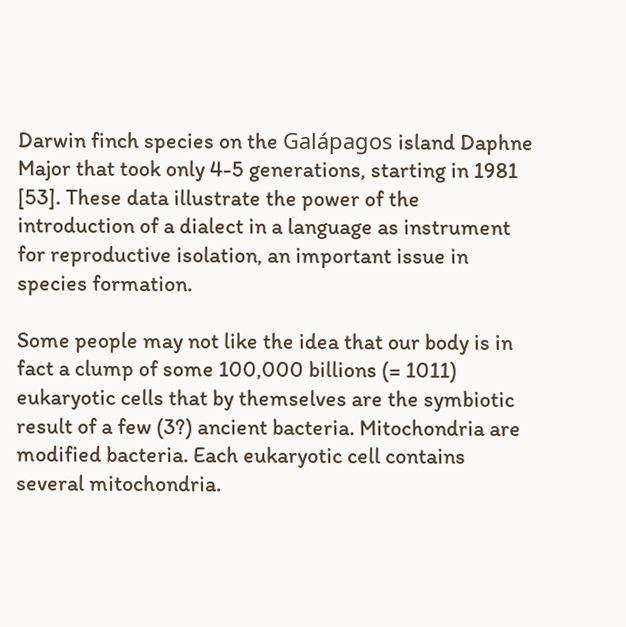Darwin finch species on the Galápagos island Daphne Major that took only 4-5 generations, starting in 1981 [53]. These data illustrate the power of the introduction of a dialect in a language as instrument for reproductive isolation, an important issue in species formation.

Some people may not like the idea that our body is in fact a clump of some 100,000 billions (= 1011) eukaryotic cells that by themselves are the symbiotic result of a few (3?) ancient bacteria. Mitochondria are modified bacteria. Each eukaryotic cell contains several mitochondria.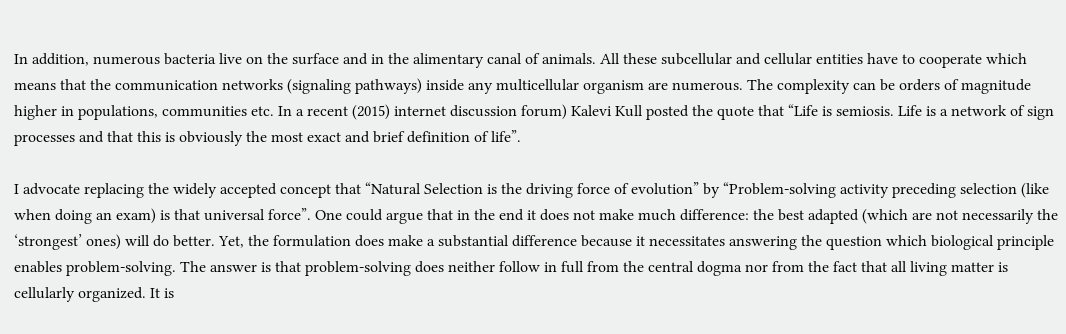In addition, numerous bacteria live on the surface and in the alimentary canal of animals. All these subcellular and cellular entities have to cooperate which means that the communication networks (signaling pathways) inside any multicellular organism are numerous. The complexity can be orders of magnitude higher in populations, communities etc. In a recent (2015) internet discussion forum) Kalevi Kull posted the quote that “Life is semiosis. Life is a network of sign processes and that this is obviously the most exact and brief definition of life”.

I advocate replacing the widely accepted concept that “Natural Selection is the driving force of evolution” by “Problem-solving activity preceding selection (like when doing an exam) is that universal force”. One could argue that in the end it does not make much difference: the best adapted (which are not necessarily the ‘strongest’ ones) will do better. Yet, the formulation does make a substantial difference because it necessitates answering the question which biological principle enables problem-solving. The answer is that problem-solving does neither follow in full from the central dogma nor from the fact that all living matter is cellularly organized. It is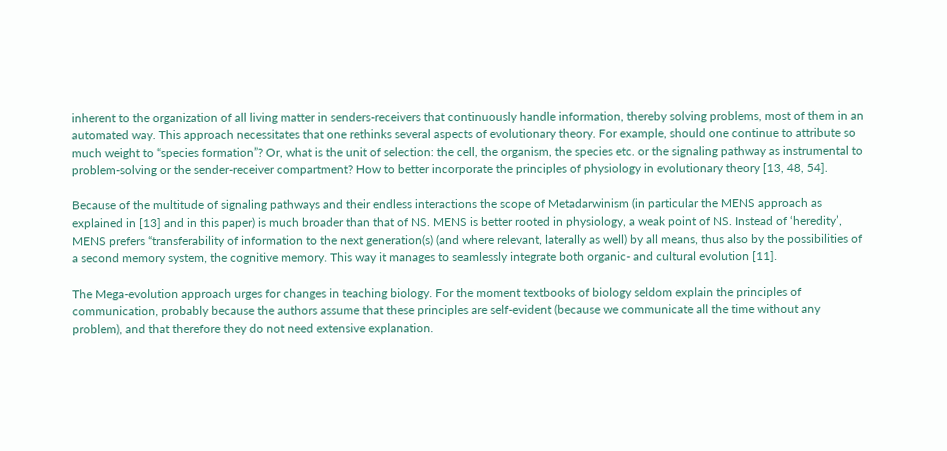inherent to the organization of all living matter in senders-receivers that continuously handle information, thereby solving problems, most of them in an automated way. This approach necessitates that one rethinks several aspects of evolutionary theory. For example, should one continue to attribute so much weight to “species formation”? Or, what is the unit of selection: the cell, the organism, the species etc. or the signaling pathway as instrumental to problem-solving or the sender-receiver compartment? How to better incorporate the principles of physiology in evolutionary theory [13, 48, 54].

Because of the multitude of signaling pathways and their endless interactions the scope of Metadarwinism (in particular the MENS approach as explained in [13] and in this paper) is much broader than that of NS. MENS is better rooted in physiology, a weak point of NS. Instead of ‘heredity’, MENS prefers “transferability of information to the next generation(s) (and where relevant, laterally as well) by all means, thus also by the possibilities of a second memory system, the cognitive memory. This way it manages to seamlessly integrate both organic- and cultural evolution [11].

The Mega-evolution approach urges for changes in teaching biology. For the moment textbooks of biology seldom explain the principles of communication, probably because the authors assume that these principles are self-evident (because we communicate all the time without any problem), and that therefore they do not need extensive explanation.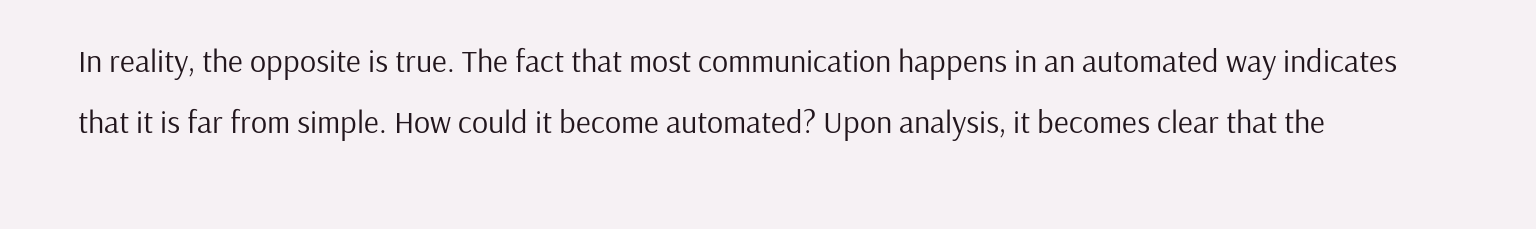In reality, the opposite is true. The fact that most communication happens in an automated way indicates that it is far from simple. How could it become automated? Upon analysis, it becomes clear that the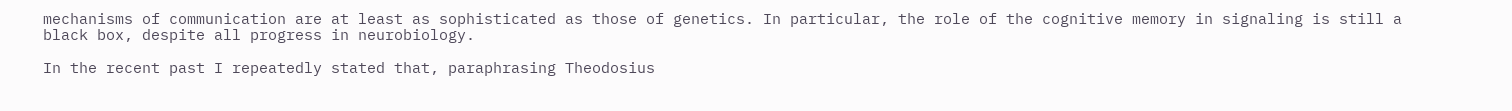mechanisms of communication are at least as sophisticated as those of genetics. In particular, the role of the cognitive memory in signaling is still a black box, despite all progress in neurobiology.

In the recent past I repeatedly stated that, paraphrasing Theodosius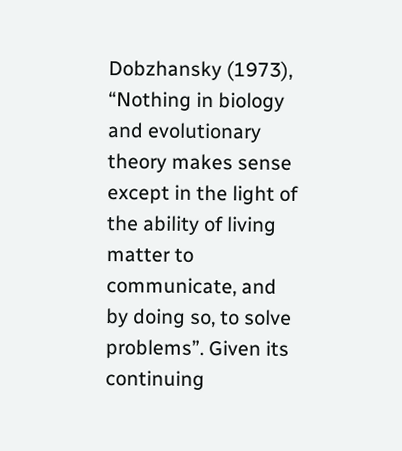Dobzhansky (1973), “Nothing in biology and evolutionary theory makes sense except in the light of the ability of living matter to communicate, and by doing so, to solve problems”. Given its continuing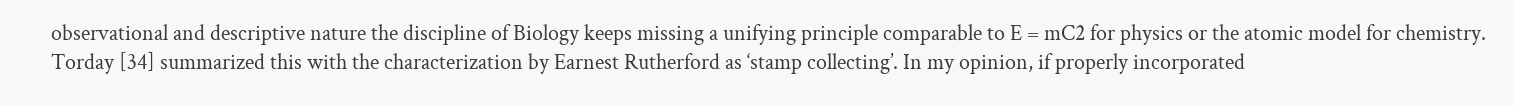observational and descriptive nature the discipline of Biology keeps missing a unifying principle comparable to E = mC2 for physics or the atomic model for chemistry. Torday [34] summarized this with the characterization by Earnest Rutherford as ‘stamp collecting’. In my opinion, if properly incorporated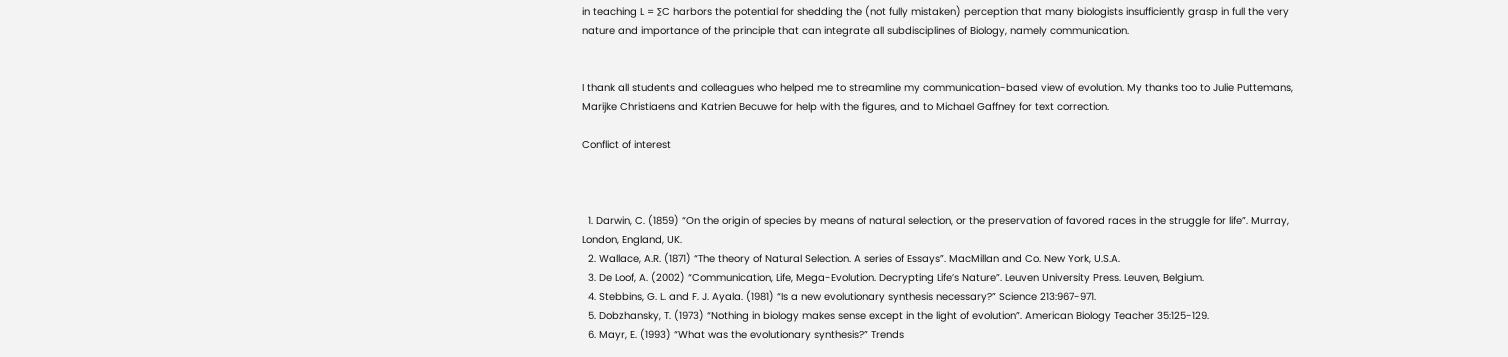in teaching L = ∑C harbors the potential for shedding the (not fully mistaken) perception that many biologists insufficiently grasp in full the very nature and importance of the principle that can integrate all subdisciplines of Biology, namely communication.


I thank all students and colleagues who helped me to streamline my communication-based view of evolution. My thanks too to Julie Puttemans, Marijke Christiaens and Katrien Becuwe for help with the figures, and to Michael Gaffney for text correction.

Conflict of interest



  1. Darwin, C. (1859) “On the origin of species by means of natural selection, or the preservation of favored races in the struggle for life”. Murray, London, England, UK.
  2. Wallace, A.R. (1871) “The theory of Natural Selection. A series of Essays”. MacMillan and Co. New York, U.S.A.
  3. De Loof, A. (2002) “Communication, Life, Mega-Evolution. Decrypting Life’s Nature”. Leuven University Press. Leuven, Belgium.
  4. Stebbins, G. L. and F. J. Ayala. (1981) “Is a new evolutionary synthesis necessary?” Science 213:967-971.
  5. Dobzhansky, T. (1973) “Nothing in biology makes sense except in the light of evolution”. American Biology Teacher 35:125-129.
  6. Mayr, E. (1993) “What was the evolutionary synthesis?” Trends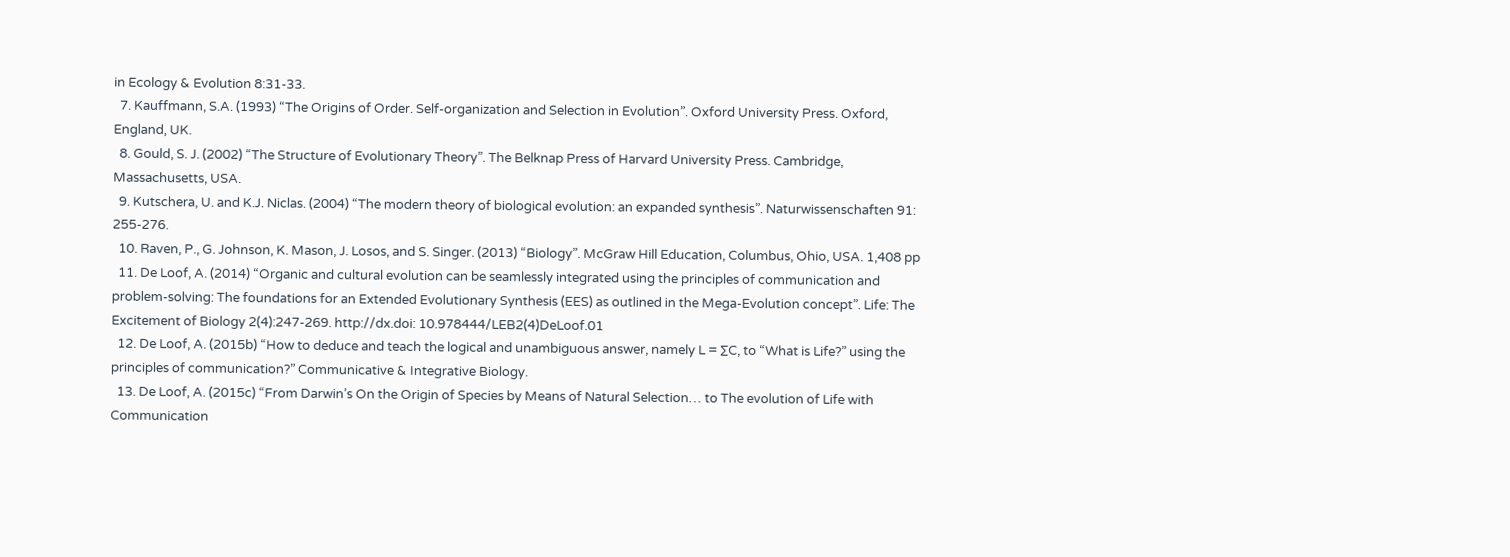in Ecology & Evolution 8:31-33.
  7. Kauffmann, S.A. (1993) “The Origins of Order. Self-organization and Selection in Evolution”. Oxford University Press. Oxford, England, UK.
  8. Gould, S. J. (2002) “The Structure of Evolutionary Theory”. The Belknap Press of Harvard University Press. Cambridge, Massachusetts, USA.
  9. Kutschera, U. and K.J. Niclas. (2004) “The modern theory of biological evolution: an expanded synthesis”. Naturwissenschaften 91: 255-276.
  10. Raven, P., G. Johnson, K. Mason, J. Losos, and S. Singer. (2013) “Biology”. McGraw Hill Education, Columbus, Ohio, USA. 1,408 pp
  11. De Loof, A. (2014) “Organic and cultural evolution can be seamlessly integrated using the principles of communication and problem-solving: The foundations for an Extended Evolutionary Synthesis (EES) as outlined in the Mega-Evolution concept”. Life: The Excitement of Biology 2(4):247-269. http://dx.doi: 10.978444/LEB2(4)DeLoof.01
  12. De Loof, A. (2015b) “How to deduce and teach the logical and unambiguous answer, namely L = ∑C, to “What is Life?” using the principles of communication?” Communicative & Integrative Biology.
  13. De Loof, A. (2015c) “From Darwin’s On the Origin of Species by Means of Natural Selection… to The evolution of Life with Communication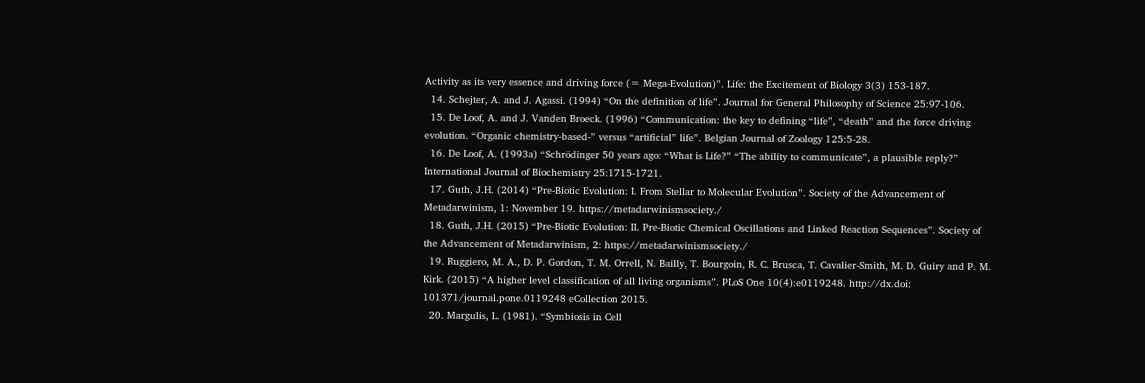Activity as its very essence and driving force (= Mega-Evolution)”. Life: the Excitement of Biology 3(3) 153-187.
  14. Schejter, A. and J. Agassi. (1994) “On the definition of life”. Journal for General Philosophy of Science 25:97-106.
  15. De Loof, A. and J. Vanden Broeck. (1996) “Communication: the key to defining “life”, “death” and the force driving evolution. “Organic chemistry-based-” versus “artificial” life”. Belgian Journal of Zoology 125:5-28.
  16. De Loof, A. (1993a) “Schrödinger 50 years ago: “What is Life?” “The ability to communicate”, a plausible reply?” International Journal of Biochemistry 25:1715-1721.
  17. Guth, J.H. (2014) “Pre-Biotic Evolution: I. From Stellar to Molecular Evolution”. Society of the Advancement of Metadarwinism, 1: November 19. https://metadarwinismsociety./
  18. Guth, J.H. (2015) “Pre-Biotic Evolution: II. Pre-Biotic Chemical Oscillations and Linked Reaction Sequences”. Society of the Advancement of Metadarwinism, 2: https://metadarwinismsociety./
  19. Ruggiero, M. A., D. P. Gordon, T. M. Orrell, N. Bailly, T. Bourgoin, R. C. Brusca, T. Cavalier-Smith, M. D. Guiry and P. M. Kirk. (2015) “A higher level classification of all living organisms”. PLoS One 10(4):e0119248. http://dx.doi: 101371/journal.pone.0119248 eCollection 2015.
  20. Margulis, L. (1981). “Symbiosis in Cell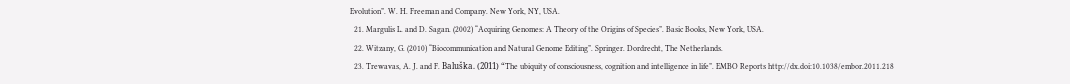Evolution”. W. H. Freeman and Company. New York, NY, USA.
  21. Margulis L. and D. Sagan. (2002) “Acquiring Genomes: A Theory of the Origins of Species”. Basic Books, New York, USA.
  22. Witzany, G. (2010) “Biocommunication and Natural Genome Editing”. Springer. Dordrecht, The Netherlands.
  23. Trewavas, A. J. and F. Baluška. (2011) “The ubiquity of consciousness, cognition and intelligence in life”. EMBO Reports http://dx.doi:10.1038/embor.2011.218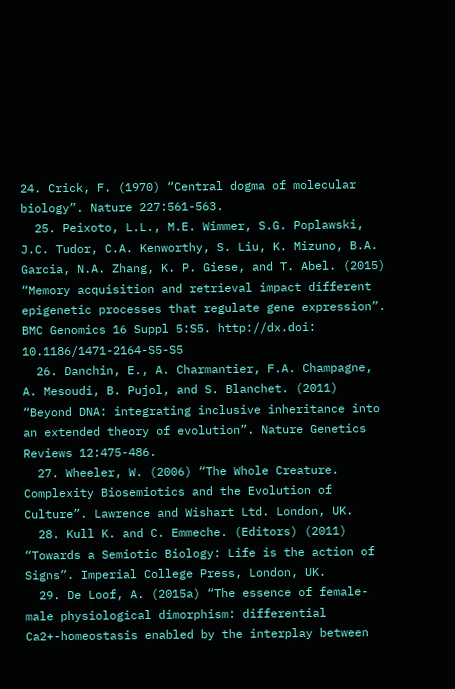24. Crick, F. (1970) “Central dogma of molecular biology”. Nature 227:561-563.
  25. Peixoto, L.L., M.E. Wimmer, S.G. Poplawski, J.C. Tudor, C.A. Kenworthy, S. Liu, K. Mizuno, B.A. Garcia, N.A. Zhang, K. P. Giese, and T. Abel. (2015) “Memory acquisition and retrieval impact different epigenetic processes that regulate gene expression”. BMC Genomics 16 Suppl 5:S5. http://dx.doi: 10.1186/1471-2164-S5-S5
  26. Danchin, E., A. Charmantier, F.A. Champagne, A. Mesoudi, B. Pujol, and S. Blanchet. (2011) “Beyond DNA: integrating inclusive inheritance into an extended theory of evolution”. Nature Genetics Reviews 12:475-486.
  27. Wheeler, W. (2006) “The Whole Creature. Complexity Biosemiotics and the Evolution of Culture”. Lawrence and Wishart Ltd. London, UK.
  28. Kull K. and C. Emmeche. (Editors) (2011) “Towards a Semiotic Biology: Life is the action of Signs”. Imperial College Press, London, UK.
  29. De Loof, A. (2015a) “The essence of female-male physiological dimorphism: differential Ca2+-homeostasis enabled by the interplay between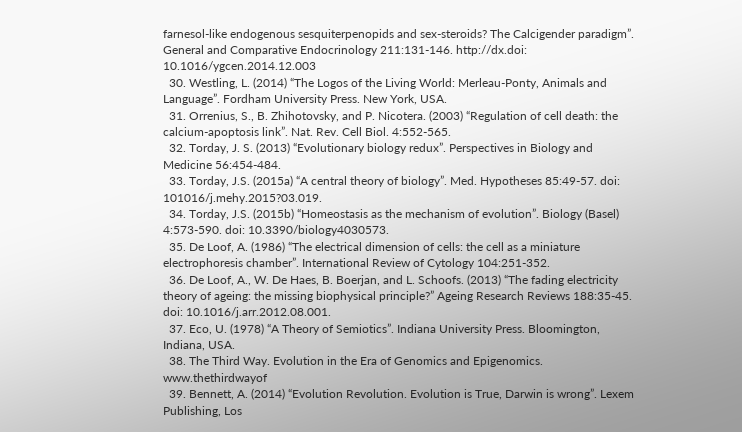farnesol-like endogenous sesquiterpenopids and sex-steroids? The Calcigender paradigm”. General and Comparative Endocrinology 211:131-146. http://dx.doi: 10.1016/ygcen.2014.12.003
  30. Westling, L. (2014) “The Logos of the Living World: Merleau-Ponty, Animals and Language”. Fordham University Press. New York, USA.
  31. Orrenius, S., B. Zhihotovsky, and P. Nicotera. (2003) “Regulation of cell death: the calcium-apoptosis link”. Nat. Rev. Cell Biol. 4:552-565.
  32. Torday, J. S. (2013) “Evolutionary biology redux”. Perspectives in Biology and Medicine 56:454-484.
  33. Torday, J.S. (2015a) “A central theory of biology”. Med. Hypotheses 85:49-57. doi: 101016/j.mehy.2015?03.019.
  34. Torday, J.S. (2015b) “Homeostasis as the mechanism of evolution”. Biology (Basel) 4:573-590. doi: 10.3390/biology4030573.
  35. De Loof, A. (1986) “The electrical dimension of cells: the cell as a miniature electrophoresis chamber”. International Review of Cytology 104:251-352.
  36. De Loof, A., W. De Haes, B. Boerjan, and L. Schoofs. (2013) “The fading electricity theory of ageing: the missing biophysical principle?” Ageing Research Reviews 188:35-45. doi: 10.1016/j.arr.2012.08.001.
  37. Eco, U. (1978) “A Theory of Semiotics”. Indiana University Press. Bloomington, Indiana, USA.
  38. The Third Way. Evolution in the Era of Genomics and Epigenomics. www.thethirdwayof
  39. Bennett, A. (2014) “Evolution Revolution. Evolution is True, Darwin is wrong”. Lexem Publishing, Los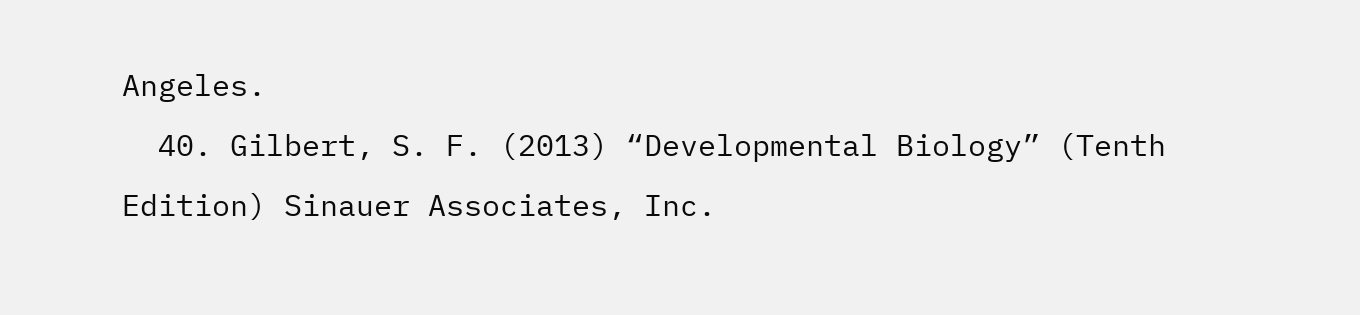Angeles.
  40. Gilbert, S. F. (2013) “Developmental Biology” (Tenth Edition) Sinauer Associates, Inc.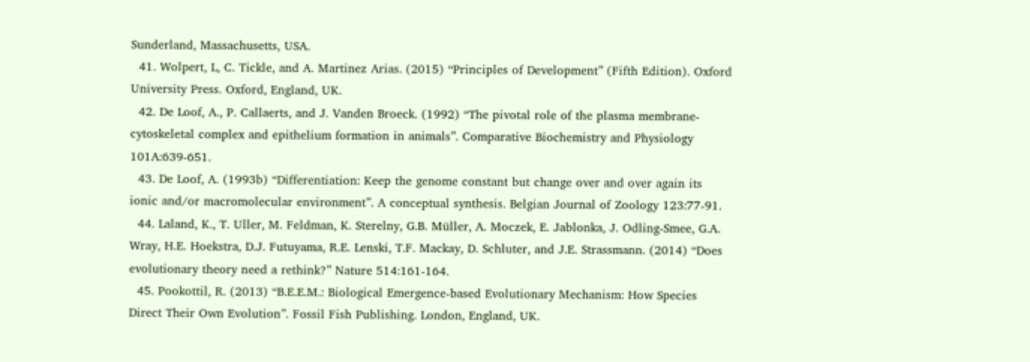Sunderland, Massachusetts, USA.
  41. Wolpert, L, C. Tickle, and A. Martinez Arias. (2015) “Principles of Development” (Fifth Edition). Oxford University Press. Oxford, England, UK.
  42. De Loof, A., P. Callaerts, and J. Vanden Broeck. (1992) “The pivotal role of the plasma membrane-cytoskeletal complex and epithelium formation in animals”. Comparative Biochemistry and Physiology 101A:639-651.
  43. De Loof, A. (1993b) “Differentiation: Keep the genome constant but change over and over again its ionic and/or macromolecular environment”. A conceptual synthesis. Belgian Journal of Zoology 123:77-91.
  44. Laland, K., T. Uller, M. Feldman, K. Sterelny, G.B. Müller, A. Moczek, E. Jablonka, J. Odling-Smee, G.A. Wray, H.E. Hoekstra, D.J. Futuyama, R.E. Lenski, T.F. Mackay, D. Schluter, and J.E. Strassmann. (2014) “Does evolutionary theory need a rethink?” Nature 514:161-164.
  45. Pookottil, R. (2013) “B.E.E.M.: Biological Emergence-based Evolutionary Mechanism: How Species Direct Their Own Evolution”. Fossil Fish Publishing. London, England, UK.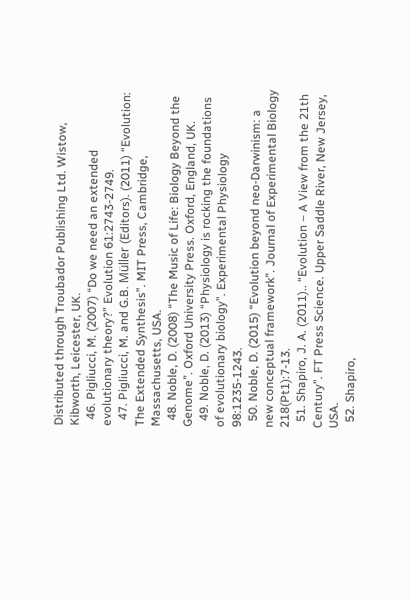Distributed through Troubador Publishing Ltd. Wistow, Kibworth, Leicester, UK.
  46. Pigliucci, M. (2007) “Do we need an extended evolutionary theory?” Evolution 61:2743-2749.
  47. Pigliucci, M. and G.B. Müller (Editors). (2011) “Evolution: The Extended Synthesis”. MIT Press, Cambridge, Massachusetts, USA.
  48. Noble, D. (2008) “The Music of Life: Biology Beyond the Genome”. Oxford University Press. Oxford, England, UK.
  49. Noble, D. (2013) “Physiology is rocking the foundations of evolutionary biology”. Experimental Physiology 98:1235-1243.
  50. Noble, D. (2015) “Evolution beyond neo-Darwinism: a new conceptual framework”. Journal of Experimental Biology 218(Pt1):7-13.
  51. Shapiro, J. A. (2011).. “Evolution – A View from the 21th Century”. FT Press Science. Upper Saddle River, New Jersey, USA.
  52. Shapiro,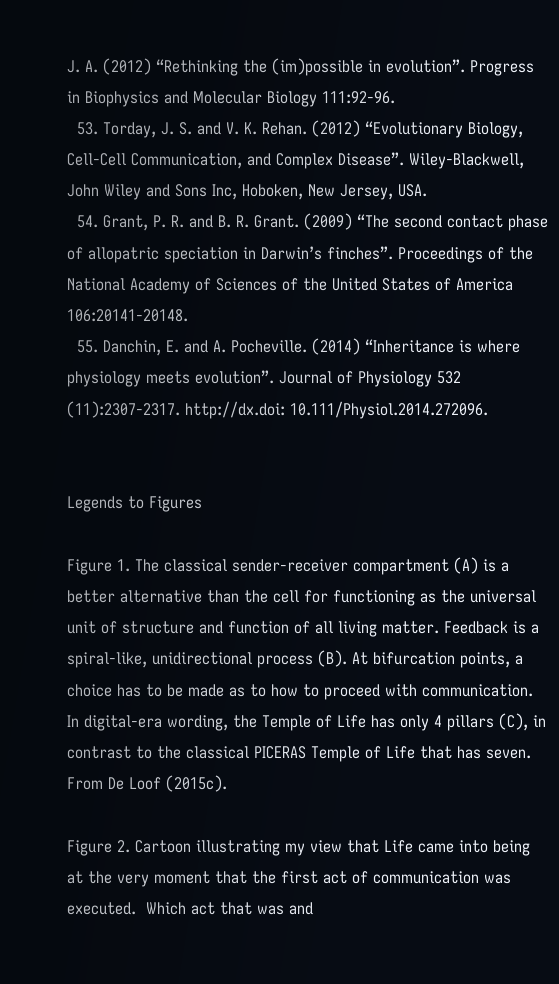J. A. (2012) “Rethinking the (im)possible in evolution”. Progress in Biophysics and Molecular Biology 111:92-96.
  53. Torday, J. S. and V. K. Rehan. (2012) “Evolutionary Biology, Cell-Cell Communication, and Complex Disease”. Wiley-Blackwell, John Wiley and Sons Inc, Hoboken, New Jersey, USA.
  54. Grant, P. R. and B. R. Grant. (2009) “The second contact phase of allopatric speciation in Darwin’s finches”. Proceedings of the National Academy of Sciences of the United States of America 106:20141-20148.
  55. Danchin, E. and A. Pocheville. (2014) “Inheritance is where physiology meets evolution”. Journal of Physiology 532 (11):2307-2317. http://dx.doi: 10.111/Physiol.2014.272096.


Legends to Figures

Figure 1. The classical sender-receiver compartment (A) is a better alternative than the cell for functioning as the universal unit of structure and function of all living matter. Feedback is a spiral-like, unidirectional process (B). At bifurcation points, a choice has to be made as to how to proceed with communication. In digital-era wording, the Temple of Life has only 4 pillars (C), in contrast to the classical PICERAS Temple of Life that has seven. From De Loof (2015c).

Figure 2. Cartoon illustrating my view that Life came into being at the very moment that the first act of communication was executed.  Which act that was and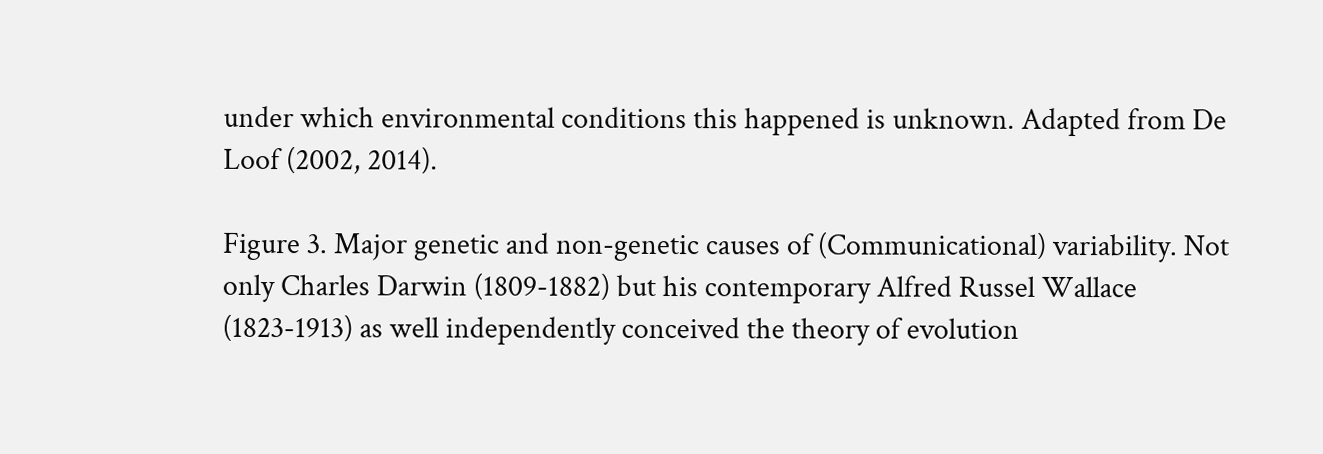under which environmental conditions this happened is unknown. Adapted from De Loof (2002, 2014).

Figure 3. Major genetic and non-genetic causes of (Communicational) variability. Not only Charles Darwin (1809-1882) but his contemporary Alfred Russel Wallace (1823-1913) as well independently conceived the theory of evolution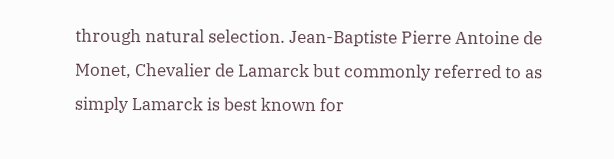through natural selection. Jean-Baptiste Pierre Antoine de Monet, Chevalier de Lamarck but commonly referred to as simply Lamarck is best known for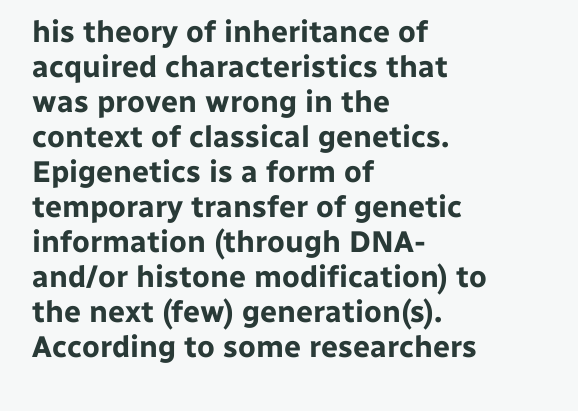his theory of inheritance of acquired characteristics that was proven wrong in the context of classical genetics. Epigenetics is a form of temporary transfer of genetic information (through DNA- and/or histone modification) to the next (few) generation(s). According to some researchers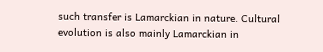such transfer is Lamarckian in nature. Cultural evolution is also mainly Lamarckian in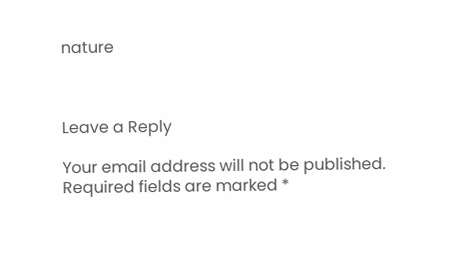nature



Leave a Reply

Your email address will not be published. Required fields are marked *